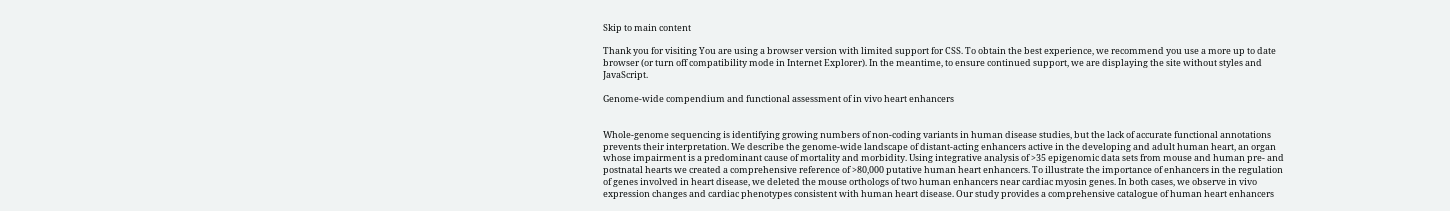Skip to main content

Thank you for visiting You are using a browser version with limited support for CSS. To obtain the best experience, we recommend you use a more up to date browser (or turn off compatibility mode in Internet Explorer). In the meantime, to ensure continued support, we are displaying the site without styles and JavaScript.

Genome-wide compendium and functional assessment of in vivo heart enhancers


Whole-genome sequencing is identifying growing numbers of non-coding variants in human disease studies, but the lack of accurate functional annotations prevents their interpretation. We describe the genome-wide landscape of distant-acting enhancers active in the developing and adult human heart, an organ whose impairment is a predominant cause of mortality and morbidity. Using integrative analysis of >35 epigenomic data sets from mouse and human pre- and postnatal hearts we created a comprehensive reference of >80,000 putative human heart enhancers. To illustrate the importance of enhancers in the regulation of genes involved in heart disease, we deleted the mouse orthologs of two human enhancers near cardiac myosin genes. In both cases, we observe in vivo expression changes and cardiac phenotypes consistent with human heart disease. Our study provides a comprehensive catalogue of human heart enhancers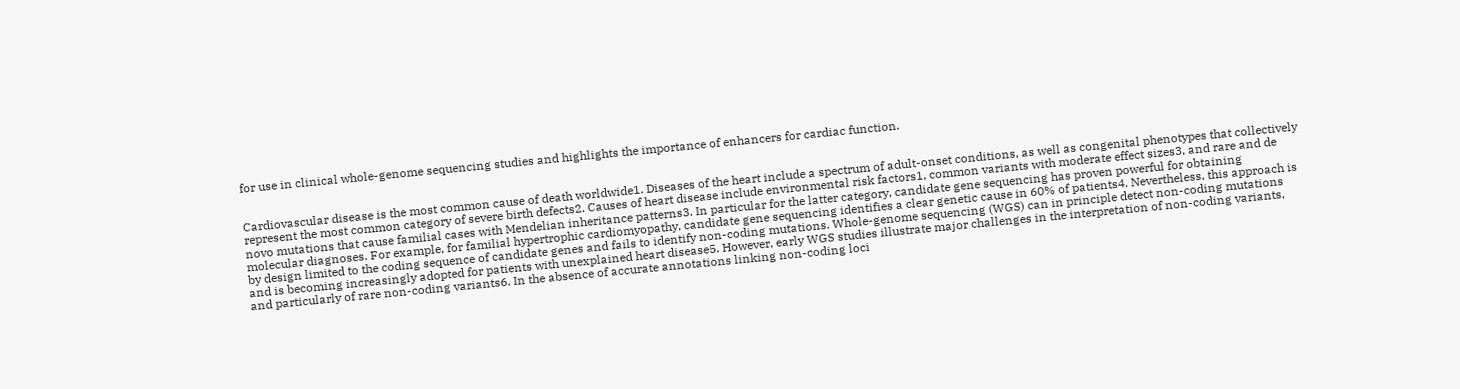for use in clinical whole-genome sequencing studies and highlights the importance of enhancers for cardiac function.


Cardiovascular disease is the most common cause of death worldwide1. Diseases of the heart include a spectrum of adult-onset conditions, as well as congenital phenotypes that collectively represent the most common category of severe birth defects2. Causes of heart disease include environmental risk factors1, common variants with moderate effect sizes3, and rare and de novo mutations that cause familial cases with Mendelian inheritance patterns3. In particular for the latter category, candidate gene sequencing has proven powerful for obtaining molecular diagnoses. For example, for familial hypertrophic cardiomyopathy, candidate gene sequencing identifies a clear genetic cause in 60% of patients4. Nevertheless, this approach is by design limited to the coding sequence of candidate genes and fails to identify non-coding mutations. Whole-genome sequencing (WGS) can in principle detect non-coding mutations and is becoming increasingly adopted for patients with unexplained heart disease5. However, early WGS studies illustrate major challenges in the interpretation of non-coding variants, and particularly of rare non-coding variants6. In the absence of accurate annotations linking non-coding loci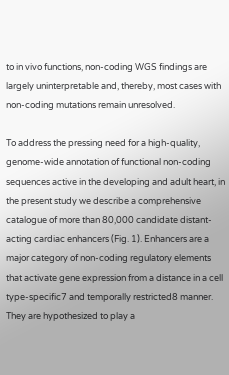to in vivo functions, non-coding WGS findings are largely uninterpretable and, thereby, most cases with non-coding mutations remain unresolved.

To address the pressing need for a high-quality, genome-wide annotation of functional non-coding sequences active in the developing and adult heart, in the present study we describe a comprehensive catalogue of more than 80,000 candidate distant-acting cardiac enhancers (Fig. 1). Enhancers are a major category of non-coding regulatory elements that activate gene expression from a distance in a cell type-specific7 and temporally restricted8 manner. They are hypothesized to play a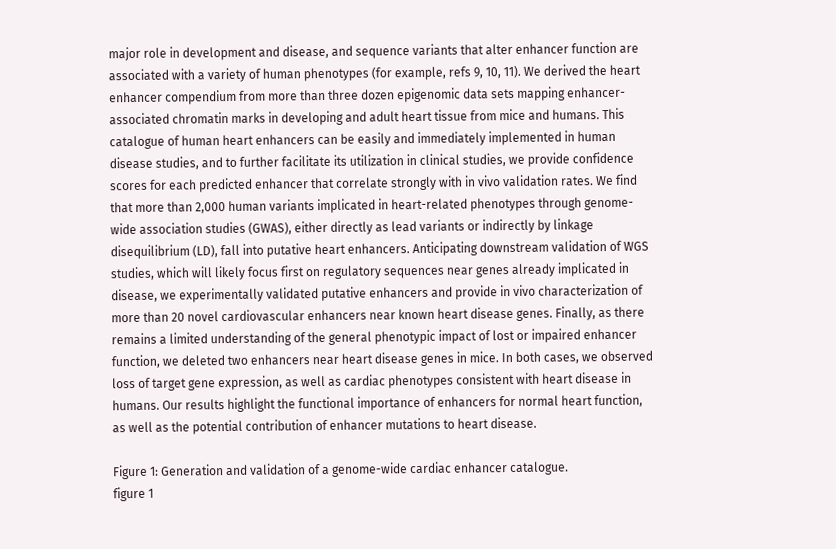major role in development and disease, and sequence variants that alter enhancer function are associated with a variety of human phenotypes (for example, refs 9, 10, 11). We derived the heart enhancer compendium from more than three dozen epigenomic data sets mapping enhancer-associated chromatin marks in developing and adult heart tissue from mice and humans. This catalogue of human heart enhancers can be easily and immediately implemented in human disease studies, and to further facilitate its utilization in clinical studies, we provide confidence scores for each predicted enhancer that correlate strongly with in vivo validation rates. We find that more than 2,000 human variants implicated in heart-related phenotypes through genome-wide association studies (GWAS), either directly as lead variants or indirectly by linkage disequilibrium (LD), fall into putative heart enhancers. Anticipating downstream validation of WGS studies, which will likely focus first on regulatory sequences near genes already implicated in disease, we experimentally validated putative enhancers and provide in vivo characterization of more than 20 novel cardiovascular enhancers near known heart disease genes. Finally, as there remains a limited understanding of the general phenotypic impact of lost or impaired enhancer function, we deleted two enhancers near heart disease genes in mice. In both cases, we observed loss of target gene expression, as well as cardiac phenotypes consistent with heart disease in humans. Our results highlight the functional importance of enhancers for normal heart function, as well as the potential contribution of enhancer mutations to heart disease.

Figure 1: Generation and validation of a genome-wide cardiac enhancer catalogue.
figure 1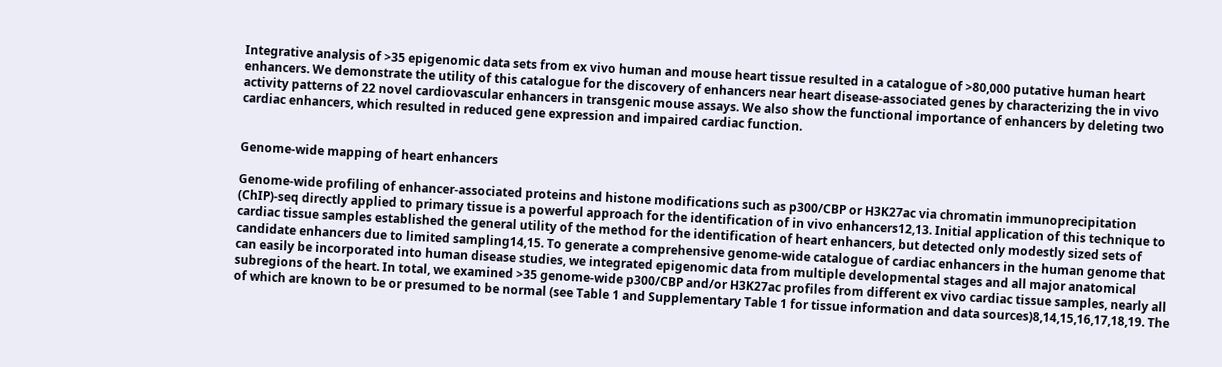Integrative analysis of >35 epigenomic data sets from ex vivo human and mouse heart tissue resulted in a catalogue of >80,000 putative human heart enhancers. We demonstrate the utility of this catalogue for the discovery of enhancers near heart disease-associated genes by characterizing the in vivo activity patterns of 22 novel cardiovascular enhancers in transgenic mouse assays. We also show the functional importance of enhancers by deleting two cardiac enhancers, which resulted in reduced gene expression and impaired cardiac function.


Genome-wide mapping of heart enhancers

Genome-wide profiling of enhancer-associated proteins and histone modifications such as p300/CBP or H3K27ac via chromatin immunoprecipitation (ChIP)-seq directly applied to primary tissue is a powerful approach for the identification of in vivo enhancers12,13. Initial application of this technique to cardiac tissue samples established the general utility of the method for the identification of heart enhancers, but detected only modestly sized sets of candidate enhancers due to limited sampling14,15. To generate a comprehensive genome-wide catalogue of cardiac enhancers in the human genome that can easily be incorporated into human disease studies, we integrated epigenomic data from multiple developmental stages and all major anatomical subregions of the heart. In total, we examined >35 genome-wide p300/CBP and/or H3K27ac profiles from different ex vivo cardiac tissue samples, nearly all of which are known to be or presumed to be normal (see Table 1 and Supplementary Table 1 for tissue information and data sources)8,14,15,16,17,18,19. The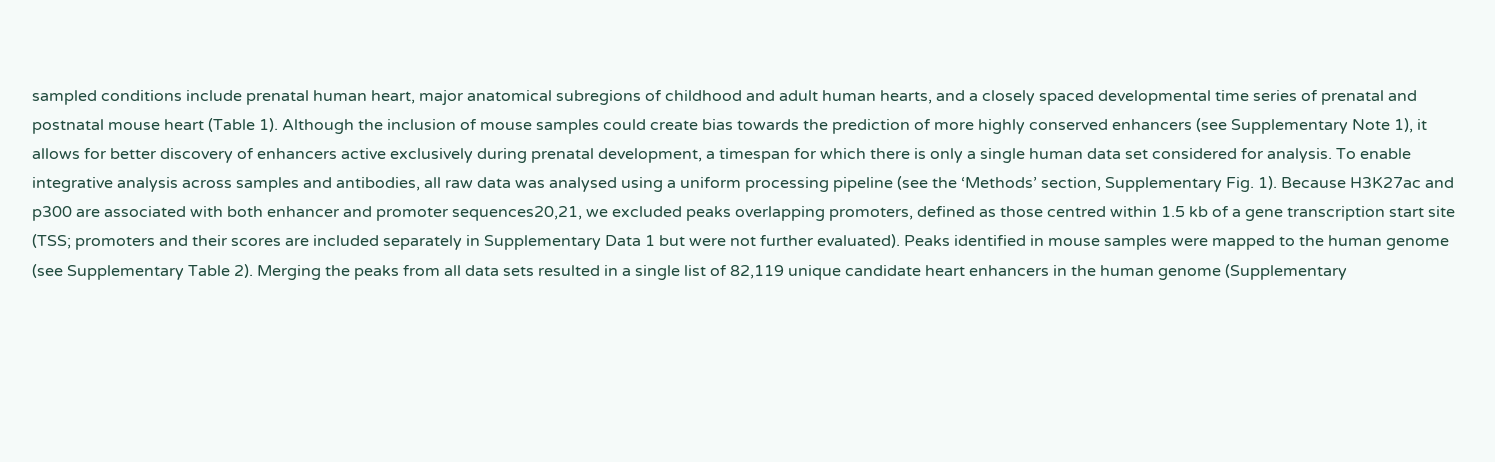sampled conditions include prenatal human heart, major anatomical subregions of childhood and adult human hearts, and a closely spaced developmental time series of prenatal and postnatal mouse heart (Table 1). Although the inclusion of mouse samples could create bias towards the prediction of more highly conserved enhancers (see Supplementary Note 1), it allows for better discovery of enhancers active exclusively during prenatal development, a timespan for which there is only a single human data set considered for analysis. To enable integrative analysis across samples and antibodies, all raw data was analysed using a uniform processing pipeline (see the ‘Methods’ section, Supplementary Fig. 1). Because H3K27ac and p300 are associated with both enhancer and promoter sequences20,21, we excluded peaks overlapping promoters, defined as those centred within 1.5 kb of a gene transcription start site (TSS; promoters and their scores are included separately in Supplementary Data 1 but were not further evaluated). Peaks identified in mouse samples were mapped to the human genome (see Supplementary Table 2). Merging the peaks from all data sets resulted in a single list of 82,119 unique candidate heart enhancers in the human genome (Supplementary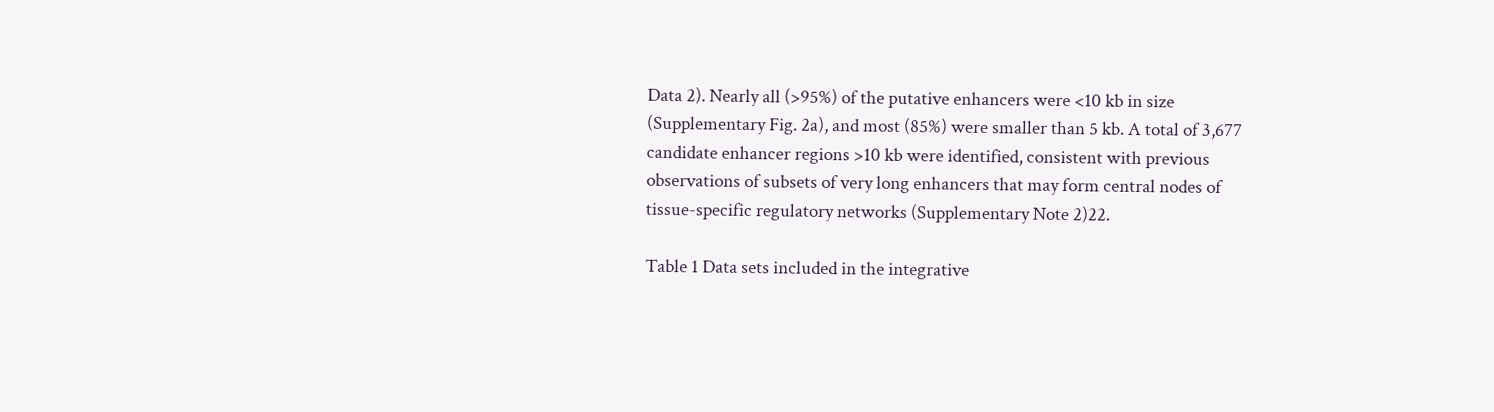Data 2). Nearly all (>95%) of the putative enhancers were <10 kb in size (Supplementary Fig. 2a), and most (85%) were smaller than 5 kb. A total of 3,677 candidate enhancer regions >10 kb were identified, consistent with previous observations of subsets of very long enhancers that may form central nodes of tissue-specific regulatory networks (Supplementary Note 2)22.

Table 1 Data sets included in the integrative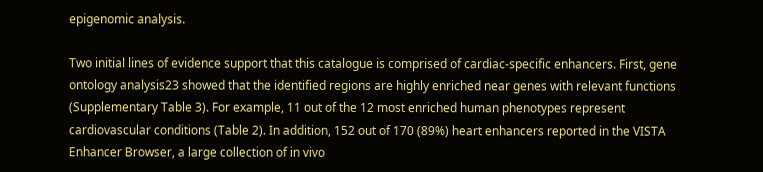epigenomic analysis.

Two initial lines of evidence support that this catalogue is comprised of cardiac-specific enhancers. First, gene ontology analysis23 showed that the identified regions are highly enriched near genes with relevant functions (Supplementary Table 3). For example, 11 out of the 12 most enriched human phenotypes represent cardiovascular conditions (Table 2). In addition, 152 out of 170 (89%) heart enhancers reported in the VISTA Enhancer Browser, a large collection of in vivo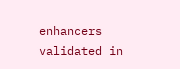enhancers validated in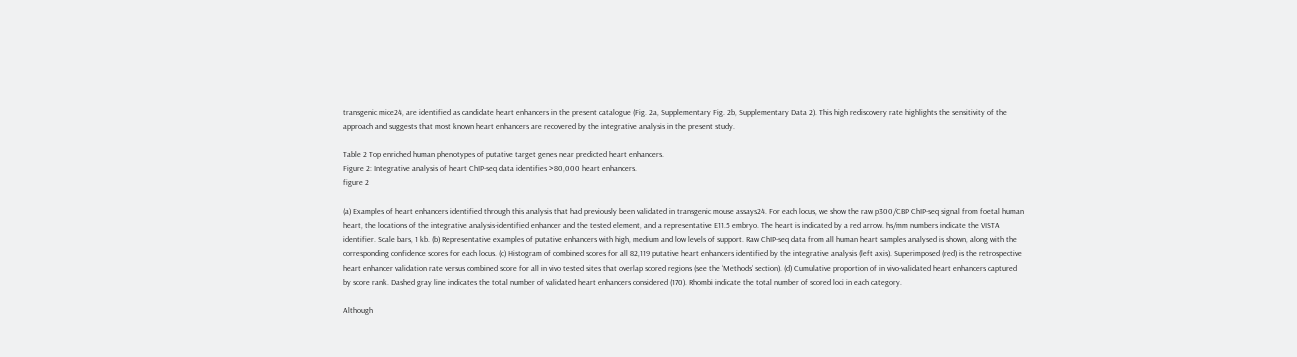transgenic mice24, are identified as candidate heart enhancers in the present catalogue (Fig. 2a, Supplementary Fig. 2b, Supplementary Data 2). This high rediscovery rate highlights the sensitivity of the approach and suggests that most known heart enhancers are recovered by the integrative analysis in the present study.

Table 2 Top enriched human phenotypes of putative target genes near predicted heart enhancers.
Figure 2: Integrative analysis of heart ChIP-seq data identifies >80,000 heart enhancers.
figure 2

(a) Examples of heart enhancers identified through this analysis that had previously been validated in transgenic mouse assays24. For each locus, we show the raw p300/CBP ChIP-seq signal from foetal human heart, the locations of the integrative analysis-identified enhancer and the tested element, and a representative E11.5 embryo. The heart is indicated by a red arrow. hs/mm numbers indicate the VISTA identifier. Scale bars, 1 kb. (b) Representative examples of putative enhancers with high, medium and low levels of support. Raw ChIP-seq data from all human heart samples analysed is shown, along with the corresponding confidence scores for each locus. (c) Histogram of combined scores for all 82,119 putative heart enhancers identified by the integrative analysis (left axis). Superimposed (red) is the retrospective heart enhancer validation rate versus combined score for all in vivo tested sites that overlap scored regions (see the ‘Methods’ section). (d) Cumulative proportion of in vivo-validated heart enhancers captured by score rank. Dashed gray line indicates the total number of validated heart enhancers considered (170). Rhombi indicate the total number of scored loci in each category.

Although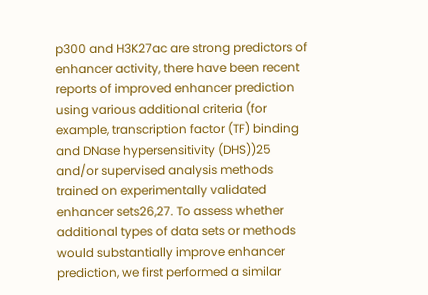p300 and H3K27ac are strong predictors of enhancer activity, there have been recent reports of improved enhancer prediction using various additional criteria (for example, transcription factor (TF) binding and DNase hypersensitivity (DHS))25 and/or supervised analysis methods trained on experimentally validated enhancer sets26,27. To assess whether additional types of data sets or methods would substantially improve enhancer prediction, we first performed a similar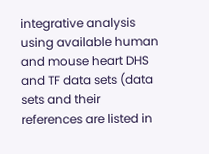integrative analysis using available human and mouse heart DHS and TF data sets (data sets and their references are listed in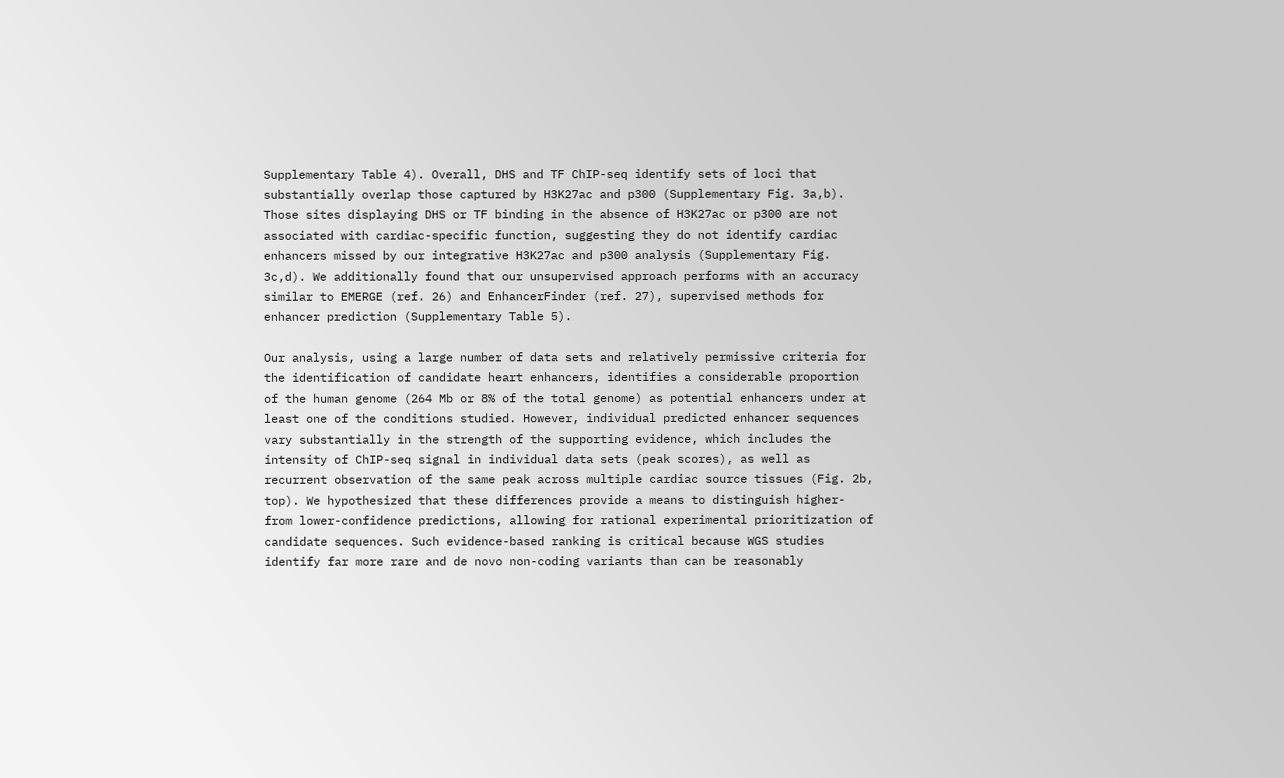Supplementary Table 4). Overall, DHS and TF ChIP-seq identify sets of loci that substantially overlap those captured by H3K27ac and p300 (Supplementary Fig. 3a,b). Those sites displaying DHS or TF binding in the absence of H3K27ac or p300 are not associated with cardiac-specific function, suggesting they do not identify cardiac enhancers missed by our integrative H3K27ac and p300 analysis (Supplementary Fig. 3c,d). We additionally found that our unsupervised approach performs with an accuracy similar to EMERGE (ref. 26) and EnhancerFinder (ref. 27), supervised methods for enhancer prediction (Supplementary Table 5).

Our analysis, using a large number of data sets and relatively permissive criteria for the identification of candidate heart enhancers, identifies a considerable proportion of the human genome (264 Mb or 8% of the total genome) as potential enhancers under at least one of the conditions studied. However, individual predicted enhancer sequences vary substantially in the strength of the supporting evidence, which includes the intensity of ChIP-seq signal in individual data sets (peak scores), as well as recurrent observation of the same peak across multiple cardiac source tissues (Fig. 2b, top). We hypothesized that these differences provide a means to distinguish higher- from lower-confidence predictions, allowing for rational experimental prioritization of candidate sequences. Such evidence-based ranking is critical because WGS studies identify far more rare and de novo non-coding variants than can be reasonably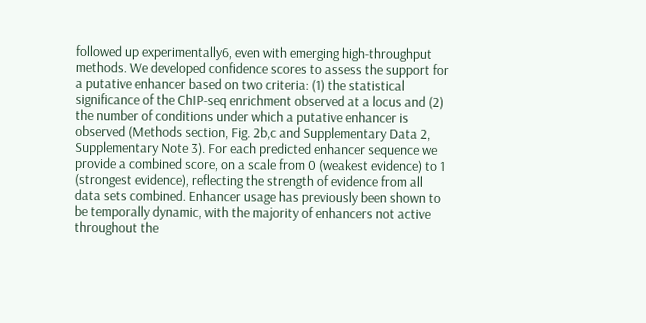followed up experimentally6, even with emerging high-throughput methods. We developed confidence scores to assess the support for a putative enhancer based on two criteria: (1) the statistical significance of the ChIP-seq enrichment observed at a locus and (2) the number of conditions under which a putative enhancer is observed (Methods section, Fig. 2b,c and Supplementary Data 2, Supplementary Note 3). For each predicted enhancer sequence we provide a combined score, on a scale from 0 (weakest evidence) to 1 (strongest evidence), reflecting the strength of evidence from all data sets combined. Enhancer usage has previously been shown to be temporally dynamic, with the majority of enhancers not active throughout the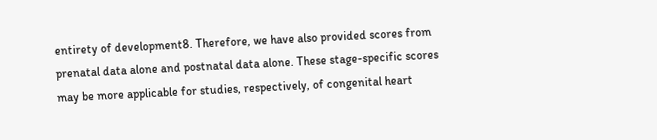entirety of development8. Therefore, we have also provided scores from prenatal data alone and postnatal data alone. These stage-specific scores may be more applicable for studies, respectively, of congenital heart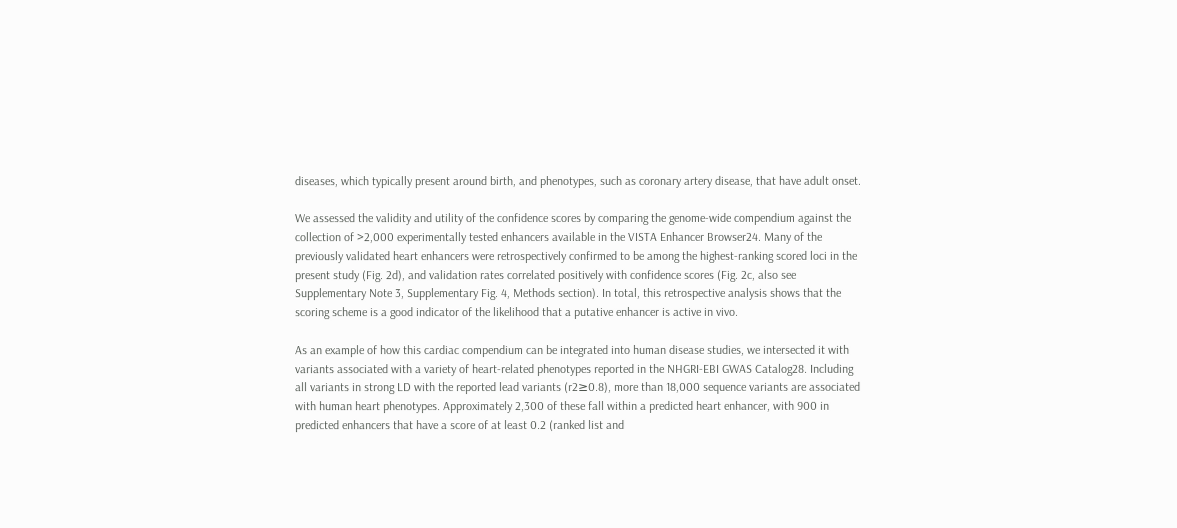diseases, which typically present around birth, and phenotypes, such as coronary artery disease, that have adult onset.

We assessed the validity and utility of the confidence scores by comparing the genome-wide compendium against the collection of >2,000 experimentally tested enhancers available in the VISTA Enhancer Browser24. Many of the previously validated heart enhancers were retrospectively confirmed to be among the highest-ranking scored loci in the present study (Fig. 2d), and validation rates correlated positively with confidence scores (Fig. 2c, also see Supplementary Note 3, Supplementary Fig. 4, Methods section). In total, this retrospective analysis shows that the scoring scheme is a good indicator of the likelihood that a putative enhancer is active in vivo.

As an example of how this cardiac compendium can be integrated into human disease studies, we intersected it with variants associated with a variety of heart-related phenotypes reported in the NHGRI-EBI GWAS Catalog28. Including all variants in strong LD with the reported lead variants (r2≥0.8), more than 18,000 sequence variants are associated with human heart phenotypes. Approximately 2,300 of these fall within a predicted heart enhancer, with 900 in predicted enhancers that have a score of at least 0.2 (ranked list and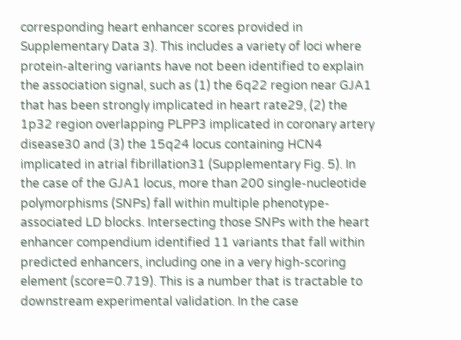corresponding heart enhancer scores provided in Supplementary Data 3). This includes a variety of loci where protein-altering variants have not been identified to explain the association signal, such as (1) the 6q22 region near GJA1 that has been strongly implicated in heart rate29, (2) the 1p32 region overlapping PLPP3 implicated in coronary artery disease30 and (3) the 15q24 locus containing HCN4 implicated in atrial fibrillation31 (Supplementary Fig. 5). In the case of the GJA1 locus, more than 200 single-nucleotide polymorphisms (SNPs) fall within multiple phenotype-associated LD blocks. Intersecting those SNPs with the heart enhancer compendium identified 11 variants that fall within predicted enhancers, including one in a very high-scoring element (score=0.719). This is a number that is tractable to downstream experimental validation. In the case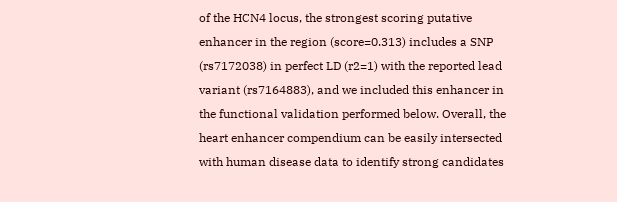of the HCN4 locus, the strongest scoring putative enhancer in the region (score=0.313) includes a SNP (rs7172038) in perfect LD (r2=1) with the reported lead variant (rs7164883), and we included this enhancer in the functional validation performed below. Overall, the heart enhancer compendium can be easily intersected with human disease data to identify strong candidates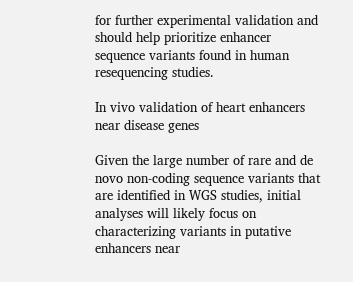for further experimental validation and should help prioritize enhancer sequence variants found in human resequencing studies.

In vivo validation of heart enhancers near disease genes

Given the large number of rare and de novo non-coding sequence variants that are identified in WGS studies, initial analyses will likely focus on characterizing variants in putative enhancers near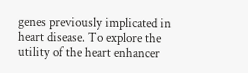genes previously implicated in heart disease. To explore the utility of the heart enhancer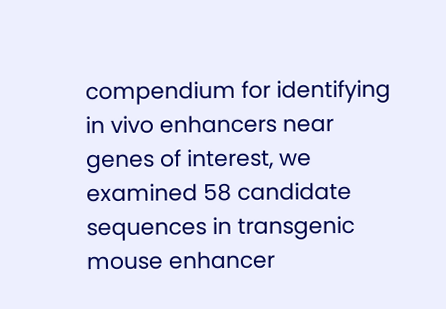compendium for identifying in vivo enhancers near genes of interest, we examined 58 candidate sequences in transgenic mouse enhancer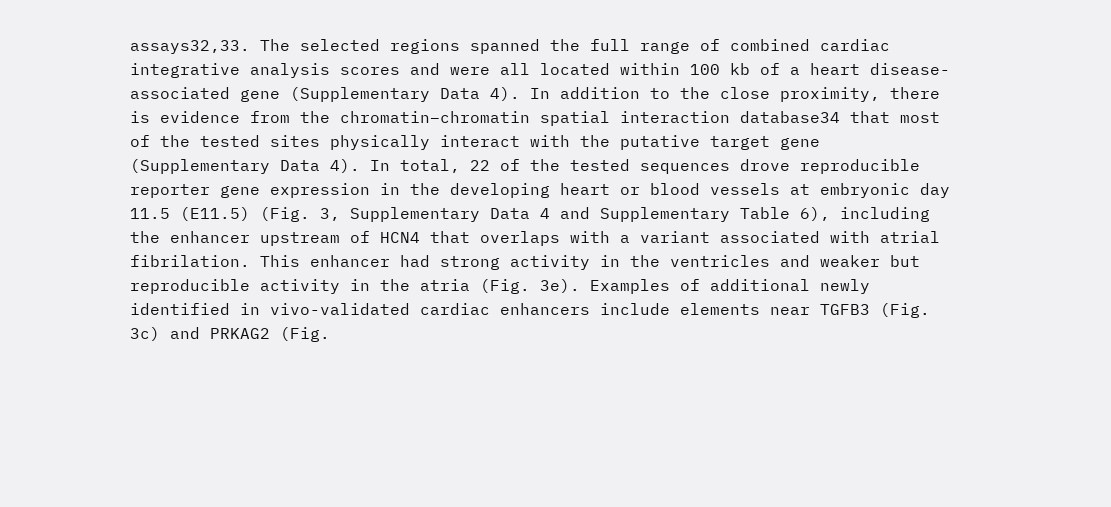assays32,33. The selected regions spanned the full range of combined cardiac integrative analysis scores and were all located within 100 kb of a heart disease-associated gene (Supplementary Data 4). In addition to the close proximity, there is evidence from the chromatin–chromatin spatial interaction database34 that most of the tested sites physically interact with the putative target gene (Supplementary Data 4). In total, 22 of the tested sequences drove reproducible reporter gene expression in the developing heart or blood vessels at embryonic day 11.5 (E11.5) (Fig. 3, Supplementary Data 4 and Supplementary Table 6), including the enhancer upstream of HCN4 that overlaps with a variant associated with atrial fibrilation. This enhancer had strong activity in the ventricles and weaker but reproducible activity in the atria (Fig. 3e). Examples of additional newly identified in vivo-validated cardiac enhancers include elements near TGFB3 (Fig. 3c) and PRKAG2 (Fig.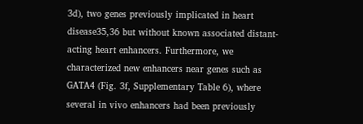3d), two genes previously implicated in heart disease35,36 but without known associated distant-acting heart enhancers. Furthermore, we characterized new enhancers near genes such as GATA4 (Fig. 3f, Supplementary Table 6), where several in vivo enhancers had been previously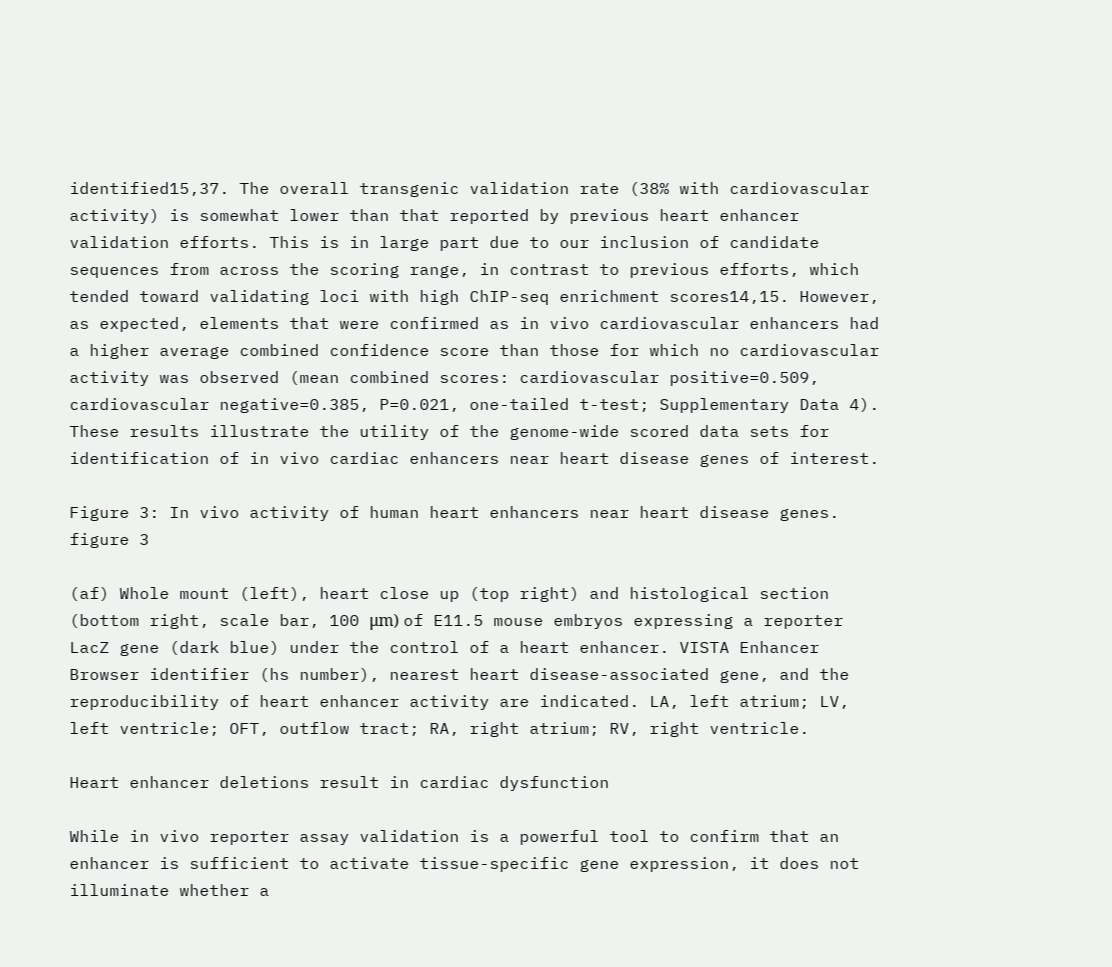identified15,37. The overall transgenic validation rate (38% with cardiovascular activity) is somewhat lower than that reported by previous heart enhancer validation efforts. This is in large part due to our inclusion of candidate sequences from across the scoring range, in contrast to previous efforts, which tended toward validating loci with high ChIP-seq enrichment scores14,15. However, as expected, elements that were confirmed as in vivo cardiovascular enhancers had a higher average combined confidence score than those for which no cardiovascular activity was observed (mean combined scores: cardiovascular positive=0.509, cardiovascular negative=0.385, P=0.021, one-tailed t-test; Supplementary Data 4). These results illustrate the utility of the genome-wide scored data sets for identification of in vivo cardiac enhancers near heart disease genes of interest.

Figure 3: In vivo activity of human heart enhancers near heart disease genes.
figure 3

(af) Whole mount (left), heart close up (top right) and histological section (bottom right, scale bar, 100 μm) of E11.5 mouse embryos expressing a reporter LacZ gene (dark blue) under the control of a heart enhancer. VISTA Enhancer Browser identifier (hs number), nearest heart disease-associated gene, and the reproducibility of heart enhancer activity are indicated. LA, left atrium; LV, left ventricle; OFT, outflow tract; RA, right atrium; RV, right ventricle.

Heart enhancer deletions result in cardiac dysfunction

While in vivo reporter assay validation is a powerful tool to confirm that an enhancer is sufficient to activate tissue-specific gene expression, it does not illuminate whether a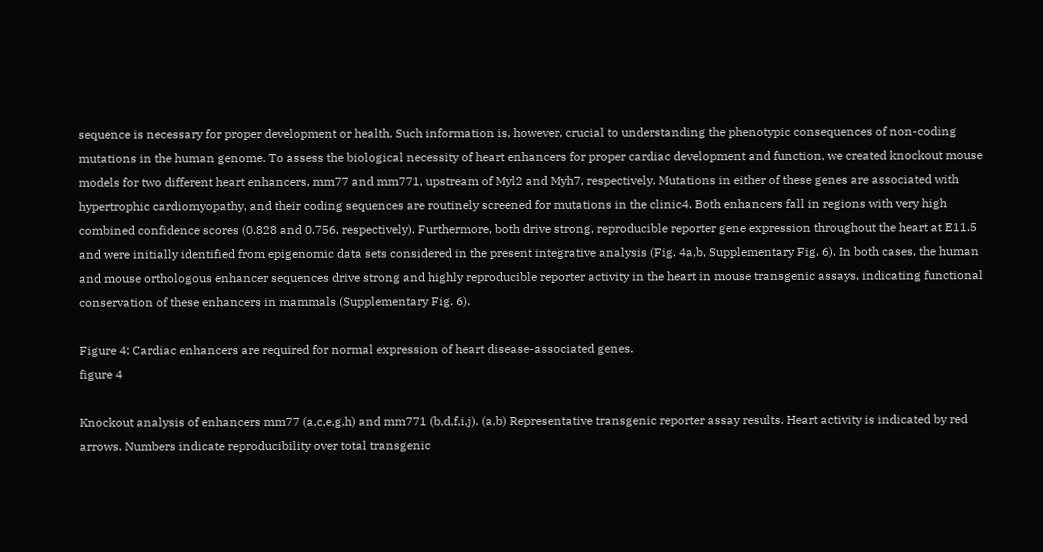sequence is necessary for proper development or health. Such information is, however, crucial to understanding the phenotypic consequences of non-coding mutations in the human genome. To assess the biological necessity of heart enhancers for proper cardiac development and function, we created knockout mouse models for two different heart enhancers, mm77 and mm771, upstream of Myl2 and Myh7, respectively. Mutations in either of these genes are associated with hypertrophic cardiomyopathy, and their coding sequences are routinely screened for mutations in the clinic4. Both enhancers fall in regions with very high combined confidence scores (0.828 and 0.756, respectively). Furthermore, both drive strong, reproducible reporter gene expression throughout the heart at E11.5 and were initially identified from epigenomic data sets considered in the present integrative analysis (Fig. 4a,b, Supplementary Fig. 6). In both cases, the human and mouse orthologous enhancer sequences drive strong and highly reproducible reporter activity in the heart in mouse transgenic assays, indicating functional conservation of these enhancers in mammals (Supplementary Fig. 6).

Figure 4: Cardiac enhancers are required for normal expression of heart disease-associated genes.
figure 4

Knockout analysis of enhancers mm77 (a,c,e,g,h) and mm771 (b,d,f,i,j). (a,b) Representative transgenic reporter assay results. Heart activity is indicated by red arrows. Numbers indicate reproducibility over total transgenic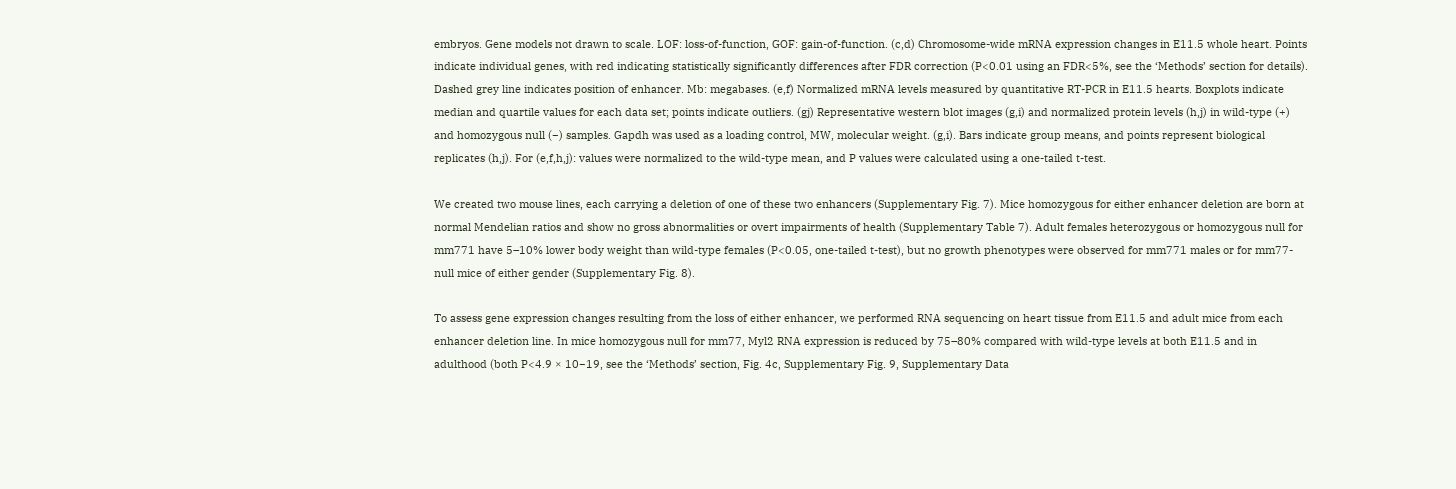embryos. Gene models not drawn to scale. LOF: loss-of-function, GOF: gain-of-function. (c,d) Chromosome-wide mRNA expression changes in E11.5 whole heart. Points indicate individual genes, with red indicating statistically significantly differences after FDR correction (P<0.01 using an FDR<5%, see the ‘Methods’ section for details). Dashed grey line indicates position of enhancer. Mb: megabases. (e,f) Normalized mRNA levels measured by quantitative RT-PCR in E11.5 hearts. Boxplots indicate median and quartile values for each data set; points indicate outliers. (gj) Representative western blot images (g,i) and normalized protein levels (h,j) in wild-type (+) and homozygous null (−) samples. Gapdh was used as a loading control, MW, molecular weight. (g,i). Bars indicate group means, and points represent biological replicates (h,j). For (e,f,h,j): values were normalized to the wild-type mean, and P values were calculated using a one-tailed t-test.

We created two mouse lines, each carrying a deletion of one of these two enhancers (Supplementary Fig. 7). Mice homozygous for either enhancer deletion are born at normal Mendelian ratios and show no gross abnormalities or overt impairments of health (Supplementary Table 7). Adult females heterozygous or homozygous null for mm771 have 5–10% lower body weight than wild-type females (P<0.05, one-tailed t-test), but no growth phenotypes were observed for mm771 males or for mm77-null mice of either gender (Supplementary Fig. 8).

To assess gene expression changes resulting from the loss of either enhancer, we performed RNA sequencing on heart tissue from E11.5 and adult mice from each enhancer deletion line. In mice homozygous null for mm77, Myl2 RNA expression is reduced by 75–80% compared with wild-type levels at both E11.5 and in adulthood (both P<4.9 × 10−19, see the ‘Methods’ section, Fig. 4c, Supplementary Fig. 9, Supplementary Data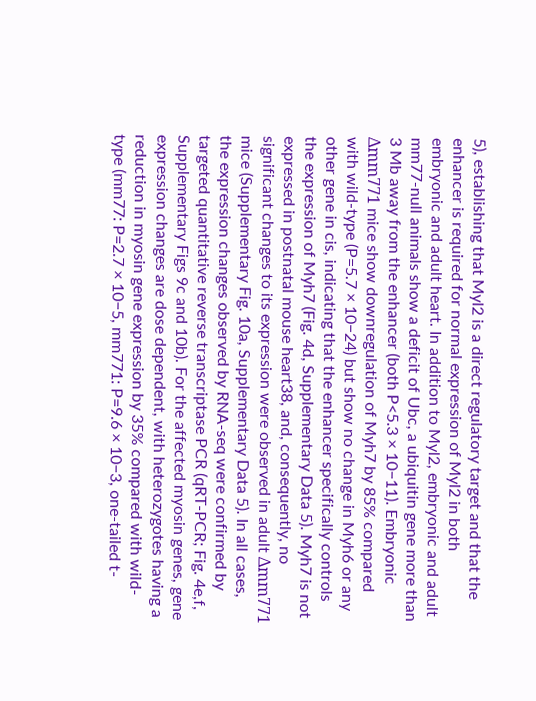5), establishing that Myl2 is a direct regulatory target and that the enhancer is required for normal expression of Myl2 in both embryonic and adult heart. In addition to Myl2, embryonic and adult mm77-null animals show a deficit of Ubc, a ubiquitin gene more than 3 Mb away from the enhancer (both P<5.3 × 10−11). Embryonic Δmm771 mice show downregulation of Myh7 by 85% compared with wild-type (P=5.7 × 10−24) but show no change in Myh6 or any other gene in cis, indicating that the enhancer specifically controls the expression of Myh7 (Fig. 4d, Supplementary Data 5). Myh7 is not expressed in postnatal mouse heart38, and, consequently, no significant changes to its expression were observed in adult Δmm771 mice (Supplementary Fig. 10a, Supplementary Data 5). In all cases, the expression changes observed by RNA-seq were confirmed by targeted quantitative reverse transcriptase PCR (qRT-PCR; Fig. 4e,f, Supplementary Figs 9c and 10b). For the affected myosin genes, gene expression changes are dose dependent, with heterozygotes having a reduction in myosin gene expression by 35% compared with wild-type (mm77: P=2.7 × 10−5, mm771: P=9.6 × 10−3, one-tailed t-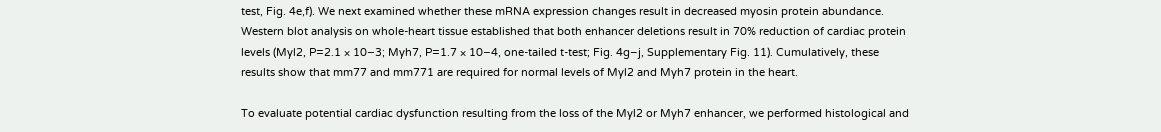test, Fig. 4e,f). We next examined whether these mRNA expression changes result in decreased myosin protein abundance. Western blot analysis on whole-heart tissue established that both enhancer deletions result in 70% reduction of cardiac protein levels (Myl2, P=2.1 × 10−3; Myh7, P=1.7 × 10−4, one-tailed t-test; Fig. 4g–j, Supplementary Fig. 11). Cumulatively, these results show that mm77 and mm771 are required for normal levels of Myl2 and Myh7 protein in the heart.

To evaluate potential cardiac dysfunction resulting from the loss of the Myl2 or Myh7 enhancer, we performed histological and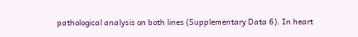pathological analysis on both lines (Supplementary Data 6). In heart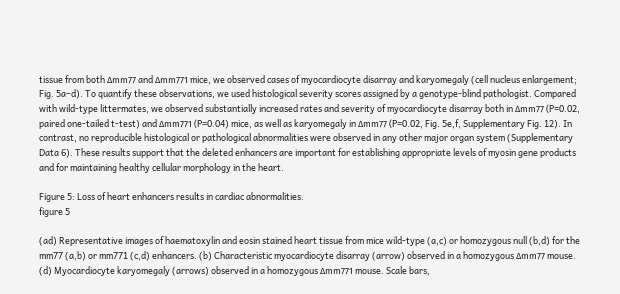tissue from both Δmm77 and Δmm771 mice, we observed cases of myocardiocyte disarray and karyomegaly (cell nucleus enlargement; Fig. 5a–d). To quantify these observations, we used histological severity scores assigned by a genotype-blind pathologist. Compared with wild-type littermates, we observed substantially increased rates and severity of myocardiocyte disarray both in Δmm77 (P=0.02, paired one-tailed t-test) and Δmm771 (P=0.04) mice, as well as karyomegaly in Δmm77 (P=0.02, Fig. 5e,f, Supplementary Fig. 12). In contrast, no reproducible histological or pathological abnormalities were observed in any other major organ system (Supplementary Data 6). These results support that the deleted enhancers are important for establishing appropriate levels of myosin gene products and for maintaining healthy cellular morphology in the heart.

Figure 5: Loss of heart enhancers results in cardiac abnormalities.
figure 5

(ad) Representative images of haematoxylin and eosin stained heart tissue from mice wild-type (a,c) or homozygous null (b,d) for the mm77 (a,b) or mm771 (c,d) enhancers. (b) Characteristic myocardiocyte disarray (arrow) observed in a homozygous Δmm77 mouse. (d) Myocardiocyte karyomegaly (arrows) observed in a homozygous Δmm771 mouse. Scale bars,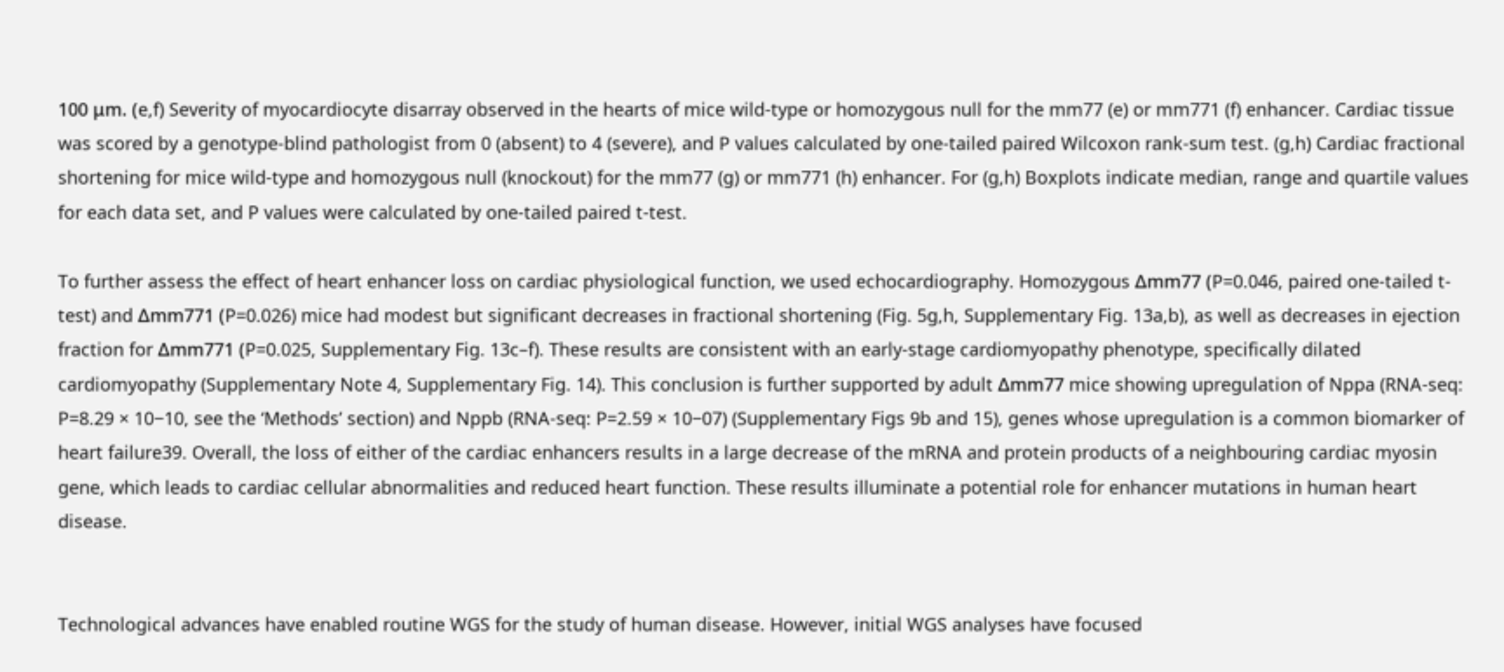100 μm. (e,f) Severity of myocardiocyte disarray observed in the hearts of mice wild-type or homozygous null for the mm77 (e) or mm771 (f) enhancer. Cardiac tissue was scored by a genotype-blind pathologist from 0 (absent) to 4 (severe), and P values calculated by one-tailed paired Wilcoxon rank-sum test. (g,h) Cardiac fractional shortening for mice wild-type and homozygous null (knockout) for the mm77 (g) or mm771 (h) enhancer. For (g,h) Boxplots indicate median, range and quartile values for each data set, and P values were calculated by one-tailed paired t-test.

To further assess the effect of heart enhancer loss on cardiac physiological function, we used echocardiography. Homozygous Δmm77 (P=0.046, paired one-tailed t-test) and Δmm771 (P=0.026) mice had modest but significant decreases in fractional shortening (Fig. 5g,h, Supplementary Fig. 13a,b), as well as decreases in ejection fraction for Δmm771 (P=0.025, Supplementary Fig. 13c–f). These results are consistent with an early-stage cardiomyopathy phenotype, specifically dilated cardiomyopathy (Supplementary Note 4, Supplementary Fig. 14). This conclusion is further supported by adult Δmm77 mice showing upregulation of Nppa (RNA-seq: P=8.29 × 10−10, see the ‘Methods’ section) and Nppb (RNA-seq: P=2.59 × 10−07) (Supplementary Figs 9b and 15), genes whose upregulation is a common biomarker of heart failure39. Overall, the loss of either of the cardiac enhancers results in a large decrease of the mRNA and protein products of a neighbouring cardiac myosin gene, which leads to cardiac cellular abnormalities and reduced heart function. These results illuminate a potential role for enhancer mutations in human heart disease.


Technological advances have enabled routine WGS for the study of human disease. However, initial WGS analyses have focused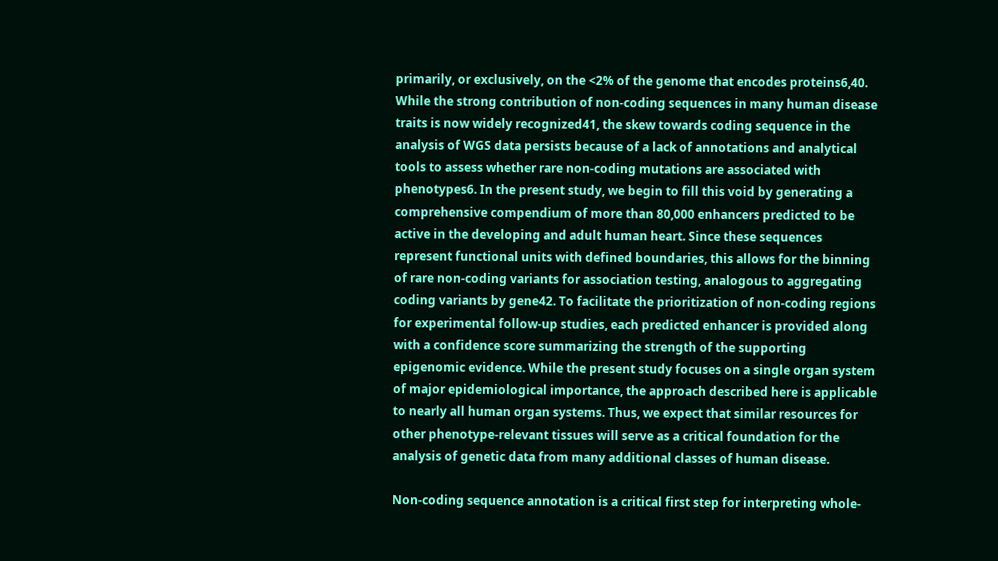primarily, or exclusively, on the <2% of the genome that encodes proteins6,40. While the strong contribution of non-coding sequences in many human disease traits is now widely recognized41, the skew towards coding sequence in the analysis of WGS data persists because of a lack of annotations and analytical tools to assess whether rare non-coding mutations are associated with phenotypes6. In the present study, we begin to fill this void by generating a comprehensive compendium of more than 80,000 enhancers predicted to be active in the developing and adult human heart. Since these sequences represent functional units with defined boundaries, this allows for the binning of rare non-coding variants for association testing, analogous to aggregating coding variants by gene42. To facilitate the prioritization of non-coding regions for experimental follow-up studies, each predicted enhancer is provided along with a confidence score summarizing the strength of the supporting epigenomic evidence. While the present study focuses on a single organ system of major epidemiological importance, the approach described here is applicable to nearly all human organ systems. Thus, we expect that similar resources for other phenotype-relevant tissues will serve as a critical foundation for the analysis of genetic data from many additional classes of human disease.

Non-coding sequence annotation is a critical first step for interpreting whole-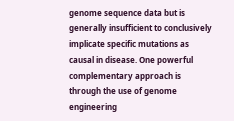genome sequence data but is generally insufficient to conclusively implicate specific mutations as causal in disease. One powerful complementary approach is through the use of genome engineering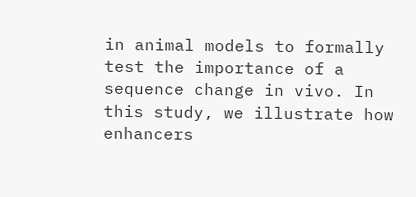in animal models to formally test the importance of a sequence change in vivo. In this study, we illustrate how enhancers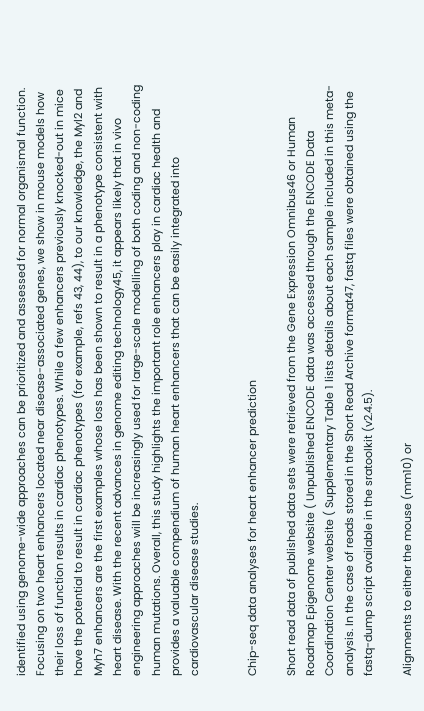identified using genome-wide approaches can be prioritized and assessed for normal organismal function. Focusing on two heart enhancers located near disease-associated genes, we show in mouse models how their loss of function results in cardiac phenotypes. While a few enhancers previously knocked-out in mice have the potential to result in cardiac phenotypes (for example, refs 43, 44), to our knowledge, the Myl2 and Myh7 enhancers are the first examples whose loss has been shown to result in a phenotype consistent with heart disease. With the recent advances in genome editing technology45, it appears likely that in vivo engineering approaches will be increasingly used for large-scale modelling of both coding and non-coding human mutations. Overall, this study highlights the important role enhancers play in cardiac health and provides a valuable compendium of human heart enhancers that can be easily integrated into cardiovascular disease studies.


Chip-seq data analyses for heart enhancer prediction

Short read data of published data sets were retrieved from the Gene Expression Omnibus46 or Human Roadmap Epigenome website ( Unpublished ENCODE data was accessed through the ENCODE Data Coordination Center website ( Supplementary Table 1 lists details about each sample included in this meta-analysis. In the case of reads stored in the Short Read Archive format47, fastq files were obtained using the fastq-dump script available in the sratoolkit (v2.4.5).

Alignments to either the mouse (mm10) or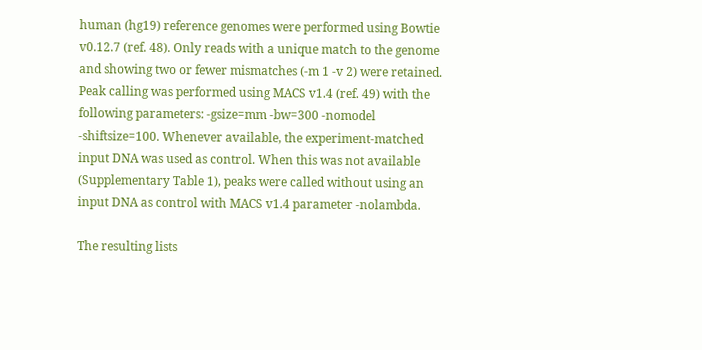human (hg19) reference genomes were performed using Bowtie v0.12.7 (ref. 48). Only reads with a unique match to the genome and showing two or fewer mismatches (-m 1 -v 2) were retained. Peak calling was performed using MACS v1.4 (ref. 49) with the following parameters: -gsize=mm -bw=300 -nomodel -shiftsize=100. Whenever available, the experiment-matched input DNA was used as control. When this was not available (Supplementary Table 1), peaks were called without using an input DNA as control with MACS v1.4 parameter -nolambda.

The resulting lists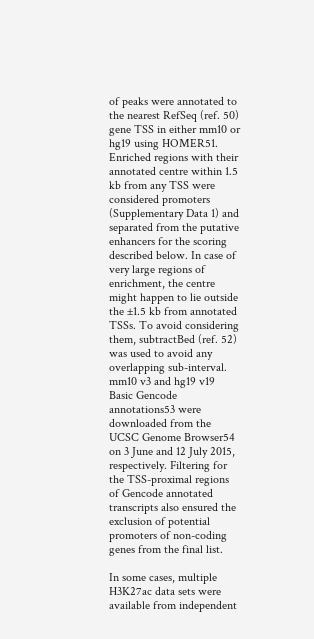of peaks were annotated to the nearest RefSeq (ref. 50) gene TSS in either mm10 or hg19 using HOMER51. Enriched regions with their annotated centre within 1.5 kb from any TSS were considered promoters (Supplementary Data 1) and separated from the putative enhancers for the scoring described below. In case of very large regions of enrichment, the centre might happen to lie outside the ±1.5 kb from annotated TSSs. To avoid considering them, subtractBed (ref. 52) was used to avoid any overlapping sub-interval. mm10 v3 and hg19 v19 Basic Gencode annotations53 were downloaded from the UCSC Genome Browser54 on 3 June and 12 July 2015, respectively. Filtering for the TSS-proximal regions of Gencode annotated transcripts also ensured the exclusion of potential promoters of non-coding genes from the final list.

In some cases, multiple H3K27ac data sets were available from independent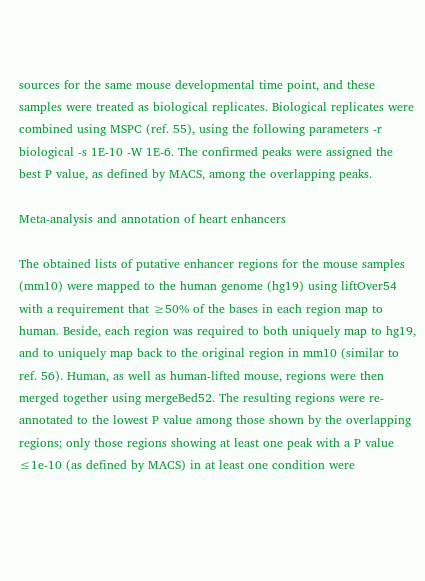sources for the same mouse developmental time point, and these samples were treated as biological replicates. Biological replicates were combined using MSPC (ref. 55), using the following parameters -r biological -s 1E-10 -W 1E-6. The confirmed peaks were assigned the best P value, as defined by MACS, among the overlapping peaks.

Meta-analysis and annotation of heart enhancers

The obtained lists of putative enhancer regions for the mouse samples (mm10) were mapped to the human genome (hg19) using liftOver54 with a requirement that ≥50% of the bases in each region map to human. Beside, each region was required to both uniquely map to hg19, and to uniquely map back to the original region in mm10 (similar to ref. 56). Human, as well as human-lifted mouse, regions were then merged together using mergeBed52. The resulting regions were re-annotated to the lowest P value among those shown by the overlapping regions; only those regions showing at least one peak with a P value ≤1e-10 (as defined by MACS) in at least one condition were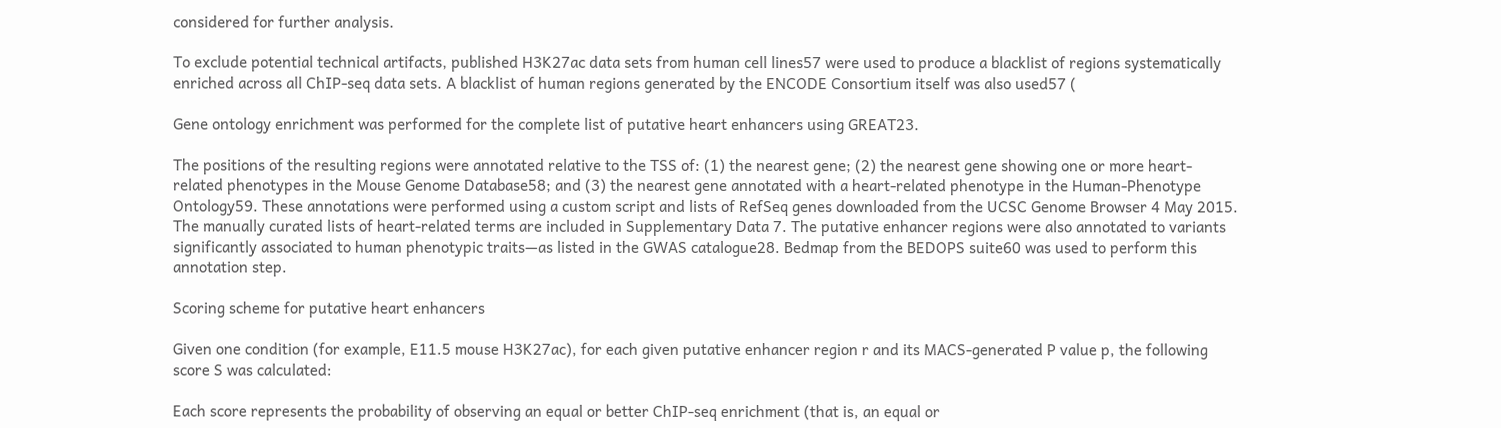considered for further analysis.

To exclude potential technical artifacts, published H3K27ac data sets from human cell lines57 were used to produce a blacklist of regions systematically enriched across all ChIP-seq data sets. A blacklist of human regions generated by the ENCODE Consortium itself was also used57 (

Gene ontology enrichment was performed for the complete list of putative heart enhancers using GREAT23.

The positions of the resulting regions were annotated relative to the TSS of: (1) the nearest gene; (2) the nearest gene showing one or more heart-related phenotypes in the Mouse Genome Database58; and (3) the nearest gene annotated with a heart-related phenotype in the Human-Phenotype Ontology59. These annotations were performed using a custom script and lists of RefSeq genes downloaded from the UCSC Genome Browser 4 May 2015. The manually curated lists of heart-related terms are included in Supplementary Data 7. The putative enhancer regions were also annotated to variants significantly associated to human phenotypic traits—as listed in the GWAS catalogue28. Bedmap from the BEDOPS suite60 was used to perform this annotation step.

Scoring scheme for putative heart enhancers

Given one condition (for example, E11.5 mouse H3K27ac), for each given putative enhancer region r and its MACS-generated P value p, the following score S was calculated:

Each score represents the probability of observing an equal or better ChIP-seq enrichment (that is, an equal or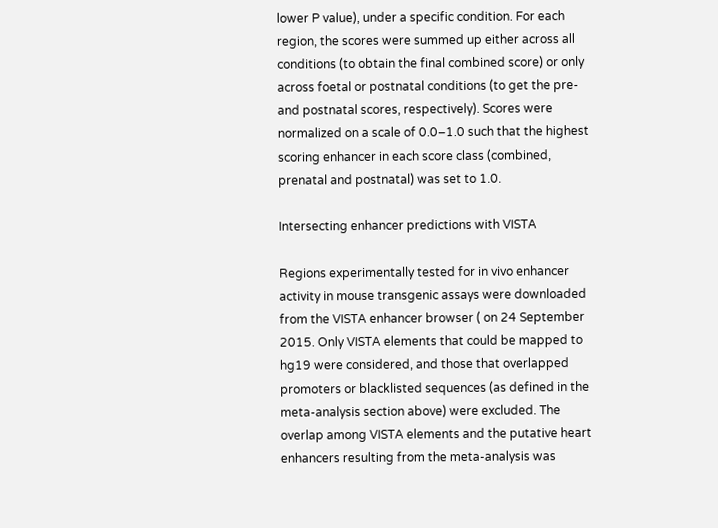lower P value), under a specific condition. For each region, the scores were summed up either across all conditions (to obtain the final combined score) or only across foetal or postnatal conditions (to get the pre- and postnatal scores, respectively). Scores were normalized on a scale of 0.0–1.0 such that the highest scoring enhancer in each score class (combined, prenatal and postnatal) was set to 1.0.

Intersecting enhancer predictions with VISTA

Regions experimentally tested for in vivo enhancer activity in mouse transgenic assays were downloaded from the VISTA enhancer browser ( on 24 September 2015. Only VISTA elements that could be mapped to hg19 were considered, and those that overlapped promoters or blacklisted sequences (as defined in the meta-analysis section above) were excluded. The overlap among VISTA elements and the putative heart enhancers resulting from the meta-analysis was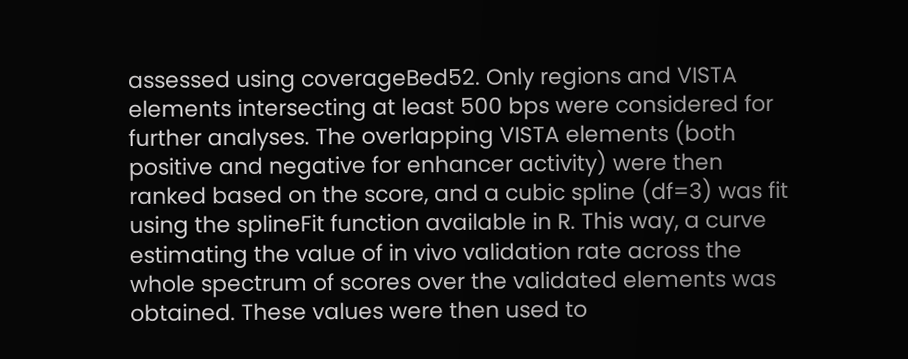assessed using coverageBed52. Only regions and VISTA elements intersecting at least 500 bps were considered for further analyses. The overlapping VISTA elements (both positive and negative for enhancer activity) were then ranked based on the score, and a cubic spline (df=3) was fit using the splineFit function available in R. This way, a curve estimating the value of in vivo validation rate across the whole spectrum of scores over the validated elements was obtained. These values were then used to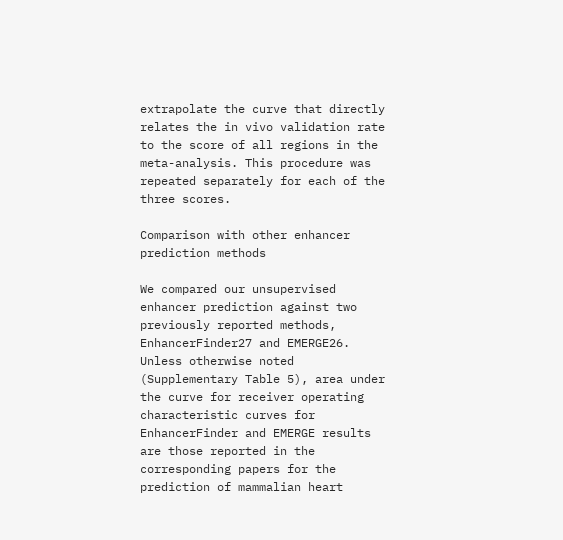extrapolate the curve that directly relates the in vivo validation rate to the score of all regions in the meta-analysis. This procedure was repeated separately for each of the three scores.

Comparison with other enhancer prediction methods

We compared our unsupervised enhancer prediction against two previously reported methods, EnhancerFinder27 and EMERGE26. Unless otherwise noted (Supplementary Table 5), area under the curve for receiver operating characteristic curves for EnhancerFinder and EMERGE results are those reported in the corresponding papers for the prediction of mammalian heart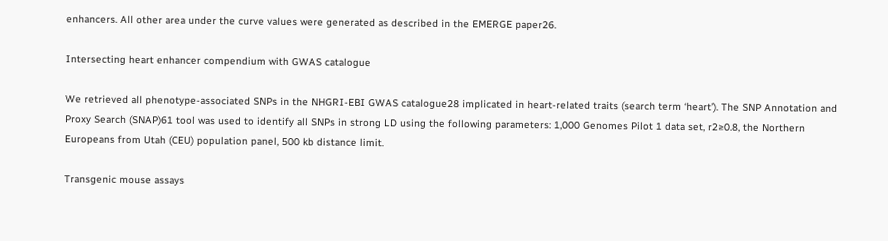enhancers. All other area under the curve values were generated as described in the EMERGE paper26.

Intersecting heart enhancer compendium with GWAS catalogue

We retrieved all phenotype-associated SNPs in the NHGRI-EBI GWAS catalogue28 implicated in heart-related traits (search term ‘heart’). The SNP Annotation and Proxy Search (SNAP)61 tool was used to identify all SNPs in strong LD using the following parameters: 1,000 Genomes Pilot 1 data set, r2≥0.8, the Northern Europeans from Utah (CEU) population panel, 500 kb distance limit.

Transgenic mouse assays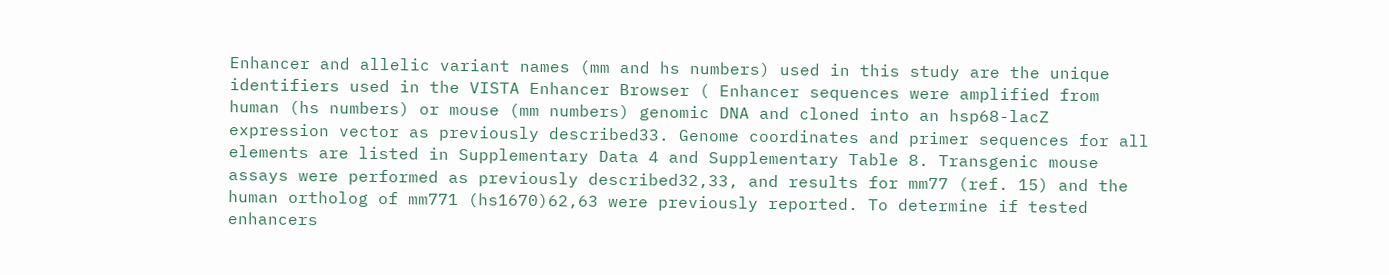Enhancer and allelic variant names (mm and hs numbers) used in this study are the unique identifiers used in the VISTA Enhancer Browser ( Enhancer sequences were amplified from human (hs numbers) or mouse (mm numbers) genomic DNA and cloned into an hsp68-lacZ expression vector as previously described33. Genome coordinates and primer sequences for all elements are listed in Supplementary Data 4 and Supplementary Table 8. Transgenic mouse assays were performed as previously described32,33, and results for mm77 (ref. 15) and the human ortholog of mm771 (hs1670)62,63 were previously reported. To determine if tested enhancers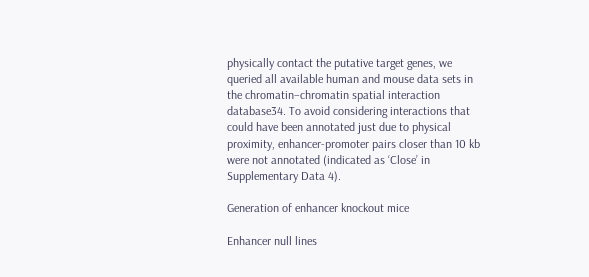physically contact the putative target genes, we queried all available human and mouse data sets in the chromatin–chromatin spatial interaction database34. To avoid considering interactions that could have been annotated just due to physical proximity, enhancer-promoter pairs closer than 10 kb were not annotated (indicated as ‘Close’ in Supplementary Data 4).

Generation of enhancer knockout mice

Enhancer null lines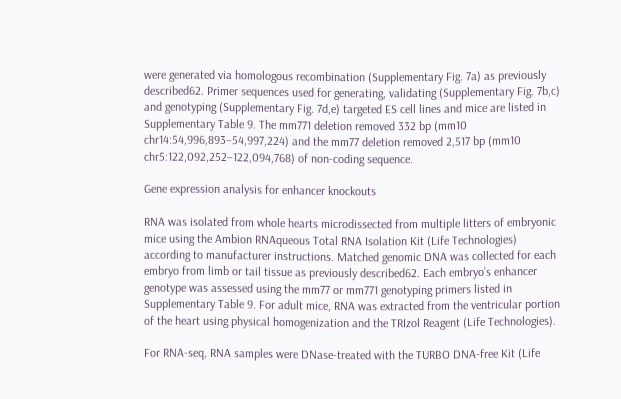were generated via homologous recombination (Supplementary Fig. 7a) as previously described62. Primer sequences used for generating, validating (Supplementary Fig. 7b,c) and genotyping (Supplementary Fig. 7d,e) targeted ES cell lines and mice are listed in Supplementary Table 9. The mm771 deletion removed 332 bp (mm10 chr14:54,996,893–54,997,224) and the mm77 deletion removed 2,517 bp (mm10 chr5:122,092,252–122,094,768) of non-coding sequence.

Gene expression analysis for enhancer knockouts

RNA was isolated from whole hearts microdissected from multiple litters of embryonic mice using the Ambion RNAqueous Total RNA Isolation Kit (Life Technologies) according to manufacturer instructions. Matched genomic DNA was collected for each embryo from limb or tail tissue as previously described62. Each embryo’s enhancer genotype was assessed using the mm77 or mm771 genotyping primers listed in Supplementary Table 9. For adult mice, RNA was extracted from the ventricular portion of the heart using physical homogenization and the TRIzol Reagent (Life Technologies).

For RNA-seq, RNA samples were DNase-treated with the TURBO DNA-free Kit (Life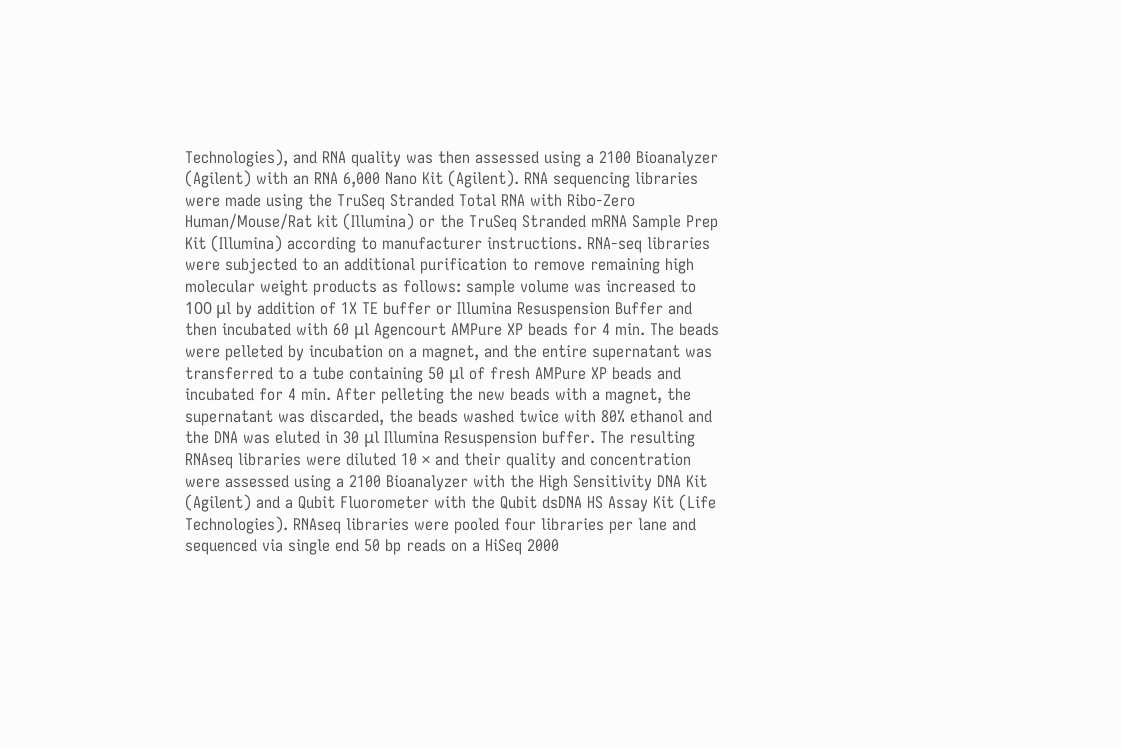Technologies), and RNA quality was then assessed using a 2100 Bioanalyzer (Agilent) with an RNA 6,000 Nano Kit (Agilent). RNA sequencing libraries were made using the TruSeq Stranded Total RNA with Ribo-Zero Human/Mouse/Rat kit (Illumina) or the TruSeq Stranded mRNA Sample Prep Kit (Illumina) according to manufacturer instructions. RNA-seq libraries were subjected to an additional purification to remove remaining high molecular weight products as follows: sample volume was increased to 100 μl by addition of 1X TE buffer or Illumina Resuspension Buffer and then incubated with 60 μl Agencourt AMPure XP beads for 4 min. The beads were pelleted by incubation on a magnet, and the entire supernatant was transferred to a tube containing 50 μl of fresh AMPure XP beads and incubated for 4 min. After pelleting the new beads with a magnet, the supernatant was discarded, the beads washed twice with 80% ethanol and the DNA was eluted in 30 μl Illumina Resuspension buffer. The resulting RNAseq libraries were diluted 10 × and their quality and concentration were assessed using a 2100 Bioanalyzer with the High Sensitivity DNA Kit (Agilent) and a Qubit Fluorometer with the Qubit dsDNA HS Assay Kit (Life Technologies). RNAseq libraries were pooled four libraries per lane and sequenced via single end 50 bp reads on a HiSeq 2000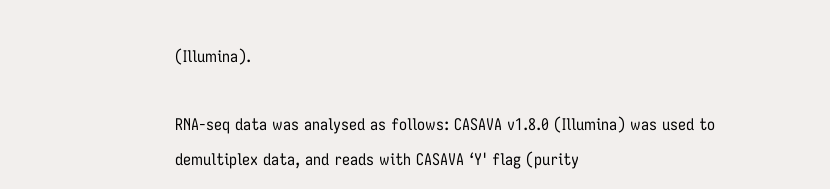(Illumina).

RNA-seq data was analysed as follows: CASAVA v1.8.0 (Illumina) was used to demultiplex data, and reads with CASAVA ‘Y' flag (purity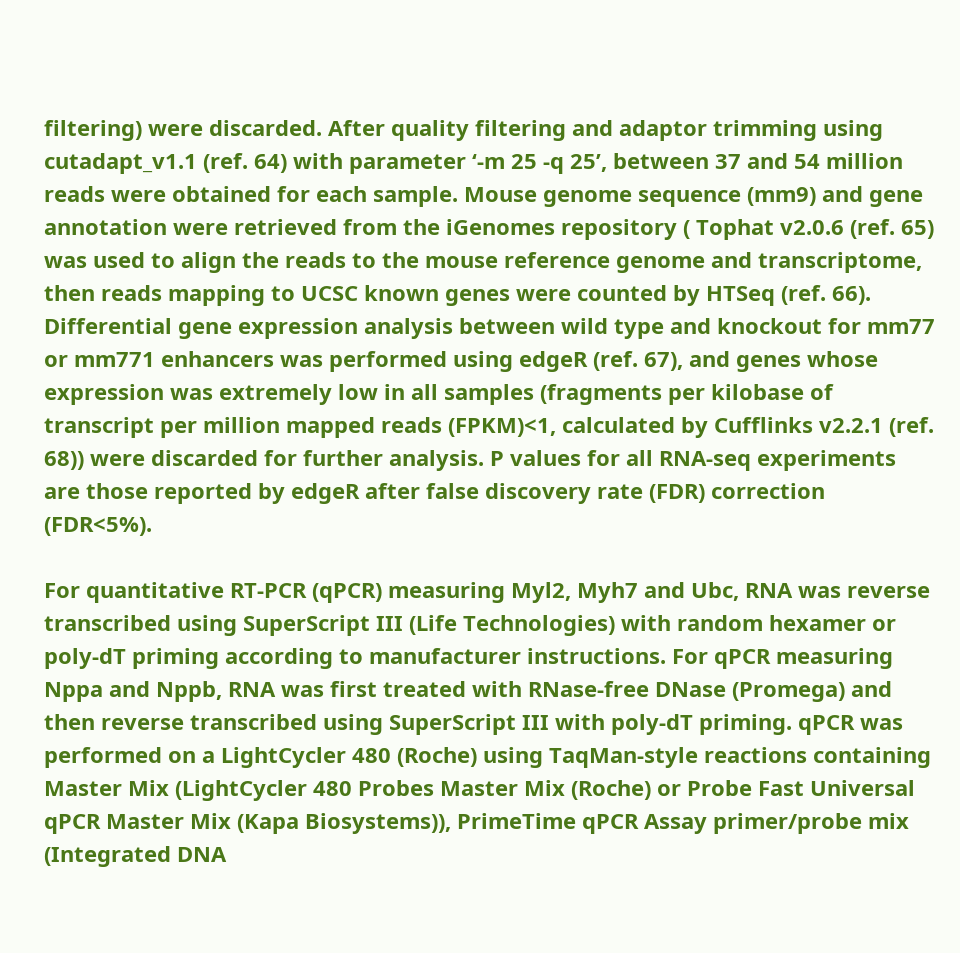filtering) were discarded. After quality filtering and adaptor trimming using cutadapt_v1.1 (ref. 64) with parameter ‘-m 25 -q 25’, between 37 and 54 million reads were obtained for each sample. Mouse genome sequence (mm9) and gene annotation were retrieved from the iGenomes repository ( Tophat v2.0.6 (ref. 65) was used to align the reads to the mouse reference genome and transcriptome, then reads mapping to UCSC known genes were counted by HTSeq (ref. 66). Differential gene expression analysis between wild type and knockout for mm77 or mm771 enhancers was performed using edgeR (ref. 67), and genes whose expression was extremely low in all samples (fragments per kilobase of transcript per million mapped reads (FPKM)<1, calculated by Cufflinks v2.2.1 (ref. 68)) were discarded for further analysis. P values for all RNA-seq experiments are those reported by edgeR after false discovery rate (FDR) correction (FDR<5%).

For quantitative RT-PCR (qPCR) measuring Myl2, Myh7 and Ubc, RNA was reverse transcribed using SuperScript III (Life Technologies) with random hexamer or poly-dT priming according to manufacturer instructions. For qPCR measuring Nppa and Nppb, RNA was first treated with RNase-free DNase (Promega) and then reverse transcribed using SuperScript III with poly-dT priming. qPCR was performed on a LightCycler 480 (Roche) using TaqMan-style reactions containing Master Mix (LightCycler 480 Probes Master Mix (Roche) or Probe Fast Universal qPCR Master Mix (Kapa Biosystems)), PrimeTime qPCR Assay primer/probe mix (Integrated DNA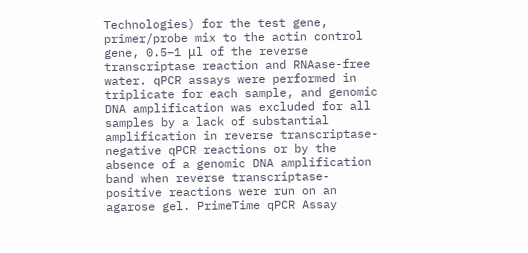Technologies) for the test gene, primer/probe mix to the actin control gene, 0.5–1 μl of the reverse transcriptase reaction and RNAase-free water. qPCR assays were performed in triplicate for each sample, and genomic DNA amplification was excluded for all samples by a lack of substantial amplification in reverse transcriptase-negative qPCR reactions or by the absence of a genomic DNA amplification band when reverse transcriptase-positive reactions were run on an agarose gel. PrimeTime qPCR Assay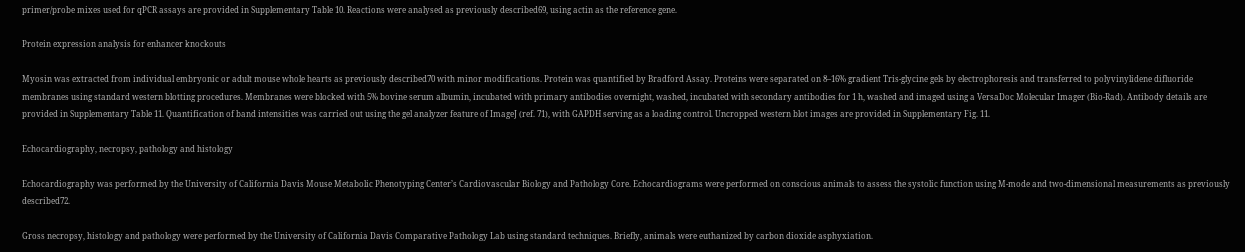primer/probe mixes used for qPCR assays are provided in Supplementary Table 10. Reactions were analysed as previously described69, using actin as the reference gene.

Protein expression analysis for enhancer knockouts

Myosin was extracted from individual embryonic or adult mouse whole hearts as previously described70 with minor modifications. Protein was quantified by Bradford Assay. Proteins were separated on 8–16% gradient Tris-glycine gels by electrophoresis and transferred to polyvinylidene difluoride membranes using standard western blotting procedures. Membranes were blocked with 5% bovine serum albumin, incubated with primary antibodies overnight, washed, incubated with secondary antibodies for 1 h, washed and imaged using a VersaDoc Molecular Imager (Bio-Rad). Antibody details are provided in Supplementary Table 11. Quantification of band intensities was carried out using the gel analyzer feature of ImageJ (ref. 71), with GAPDH serving as a loading control. Uncropped western blot images are provided in Supplementary Fig. 11.

Echocardiography, necropsy, pathology and histology

Echocardiography was performed by the University of California Davis Mouse Metabolic Phenotyping Center’s Cardiovascular Biology and Pathology Core. Echocardiograms were performed on conscious animals to assess the systolic function using M-mode and two-dimensional measurements as previously described72.

Gross necropsy, histology and pathology were performed by the University of California Davis Comparative Pathology Lab using standard techniques. Briefly, animals were euthanized by carbon dioxide asphyxiation.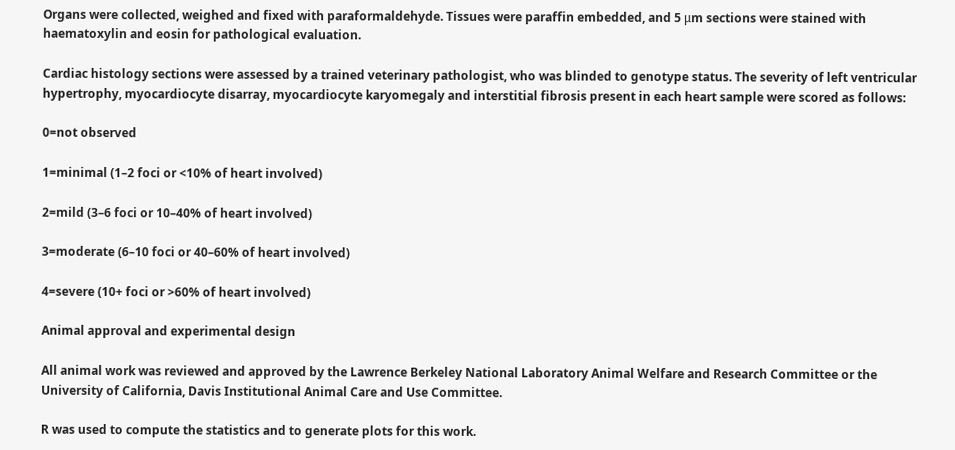Organs were collected, weighed and fixed with paraformaldehyde. Tissues were paraffin embedded, and 5 μm sections were stained with haematoxylin and eosin for pathological evaluation.

Cardiac histology sections were assessed by a trained veterinary pathologist, who was blinded to genotype status. The severity of left ventricular hypertrophy, myocardiocyte disarray, myocardiocyte karyomegaly and interstitial fibrosis present in each heart sample were scored as follows:

0=not observed

1=minimal (1–2 foci or <10% of heart involved)

2=mild (3–6 foci or 10–40% of heart involved)

3=moderate (6–10 foci or 40–60% of heart involved)

4=severe (10+ foci or >60% of heart involved)

Animal approval and experimental design

All animal work was reviewed and approved by the Lawrence Berkeley National Laboratory Animal Welfare and Research Committee or the University of California, Davis Institutional Animal Care and Use Committee.

R was used to compute the statistics and to generate plots for this work.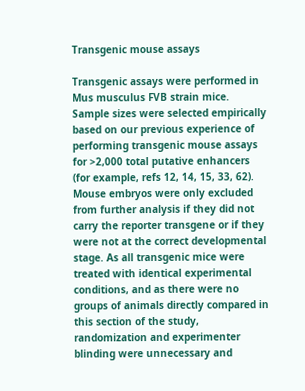Transgenic mouse assays

Transgenic assays were performed in Mus musculus FVB strain mice. Sample sizes were selected empirically based on our previous experience of performing transgenic mouse assays for >2,000 total putative enhancers (for example, refs 12, 14, 15, 33, 62). Mouse embryos were only excluded from further analysis if they did not carry the reporter transgene or if they were not at the correct developmental stage. As all transgenic mice were treated with identical experimental conditions, and as there were no groups of animals directly compared in this section of the study, randomization and experimenter blinding were unnecessary and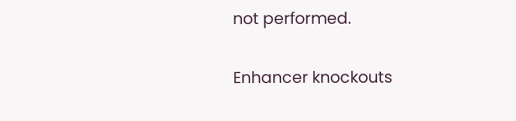not performed.

Enhancer knockouts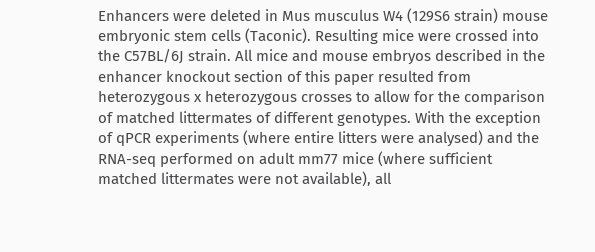Enhancers were deleted in Mus musculus W4 (129S6 strain) mouse embryonic stem cells (Taconic). Resulting mice were crossed into the C57BL/6J strain. All mice and mouse embryos described in the enhancer knockout section of this paper resulted from heterozygous x heterozygous crosses to allow for the comparison of matched littermates of different genotypes. With the exception of qPCR experiments (where entire litters were analysed) and the RNA-seq performed on adult mm77 mice (where sufficient matched littermates were not available), all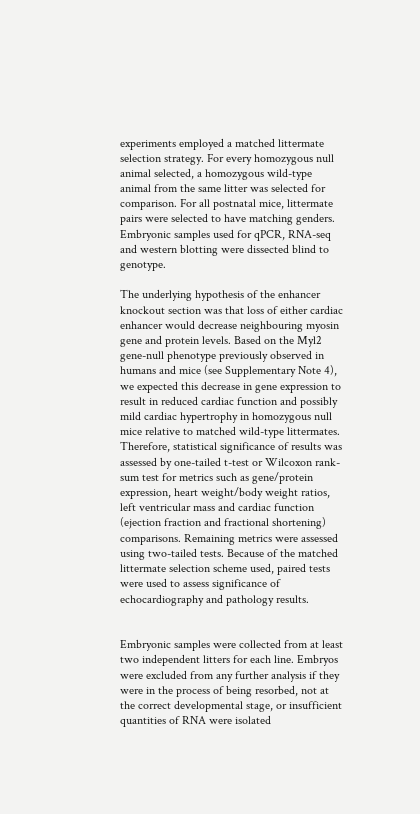experiments employed a matched littermate selection strategy. For every homozygous null animal selected, a homozygous wild-type animal from the same litter was selected for comparison. For all postnatal mice, littermate pairs were selected to have matching genders. Embryonic samples used for qPCR, RNA-seq and western blotting were dissected blind to genotype.

The underlying hypothesis of the enhancer knockout section was that loss of either cardiac enhancer would decrease neighbouring myosin gene and protein levels. Based on the Myl2 gene-null phenotype previously observed in humans and mice (see Supplementary Note 4), we expected this decrease in gene expression to result in reduced cardiac function and possibly mild cardiac hypertrophy in homozygous null mice relative to matched wild-type littermates. Therefore, statistical significance of results was assessed by one-tailed t-test or Wilcoxon rank-sum test for metrics such as gene/protein expression, heart weight/body weight ratios, left ventricular mass and cardiac function (ejection fraction and fractional shortening) comparisons. Remaining metrics were assessed using two-tailed tests. Because of the matched littermate selection scheme used, paired tests were used to assess significance of echocardiography and pathology results.


Embryonic samples were collected from at least two independent litters for each line. Embryos were excluded from any further analysis if they were in the process of being resorbed, not at the correct developmental stage, or insufficient quantities of RNA were isolated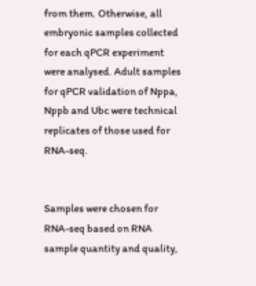from them. Otherwise, all embryonic samples collected for each qPCR experiment were analysed. Adult samples for qPCR validation of Nppa, Nppb and Ubc were technical replicates of those used for RNA-seq.


Samples were chosen for RNA-seq based on RNA sample quantity and quality,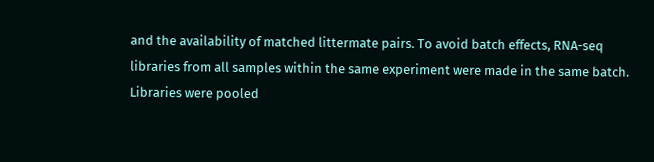and the availability of matched littermate pairs. To avoid batch effects, RNA-seq libraries from all samples within the same experiment were made in the same batch. Libraries were pooled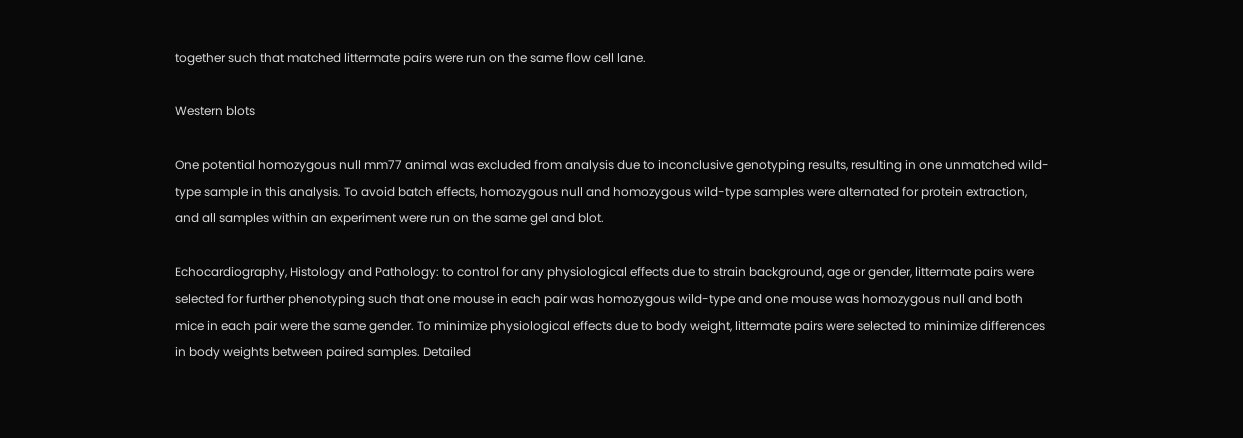together such that matched littermate pairs were run on the same flow cell lane.

Western blots

One potential homozygous null mm77 animal was excluded from analysis due to inconclusive genotyping results, resulting in one unmatched wild-type sample in this analysis. To avoid batch effects, homozygous null and homozygous wild-type samples were alternated for protein extraction, and all samples within an experiment were run on the same gel and blot.

Echocardiography, Histology and Pathology: to control for any physiological effects due to strain background, age or gender, littermate pairs were selected for further phenotyping such that one mouse in each pair was homozygous wild-type and one mouse was homozygous null and both mice in each pair were the same gender. To minimize physiological effects due to body weight, littermate pairs were selected to minimize differences in body weights between paired samples. Detailed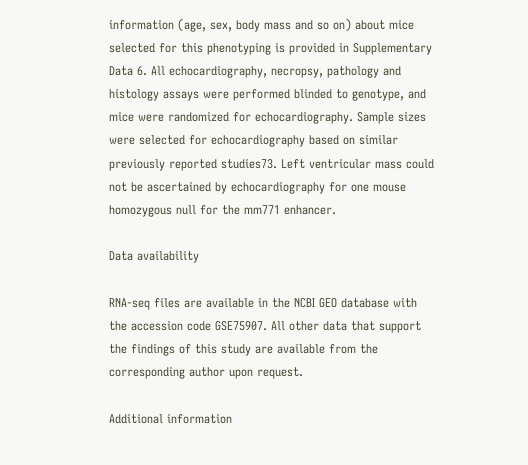information (age, sex, body mass and so on) about mice selected for this phenotyping is provided in Supplementary Data 6. All echocardiography, necropsy, pathology and histology assays were performed blinded to genotype, and mice were randomized for echocardiography. Sample sizes were selected for echocardiography based on similar previously reported studies73. Left ventricular mass could not be ascertained by echocardiography for one mouse homozygous null for the mm771 enhancer.

Data availability

RNA-seq files are available in the NCBI GEO database with the accession code GSE75907. All other data that support the findings of this study are available from the corresponding author upon request.

Additional information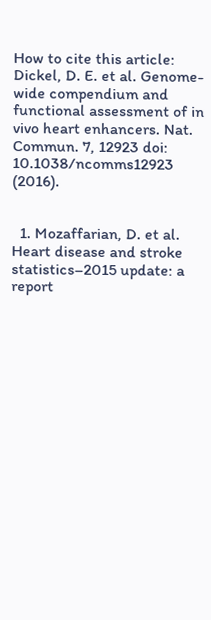How to cite this article: Dickel, D. E. et al. Genome-wide compendium and functional assessment of in vivo heart enhancers. Nat. Commun. 7, 12923 doi: 10.1038/ncomms12923 (2016).


  1. Mozaffarian, D. et al. Heart disease and stroke statistics–2015 update: a report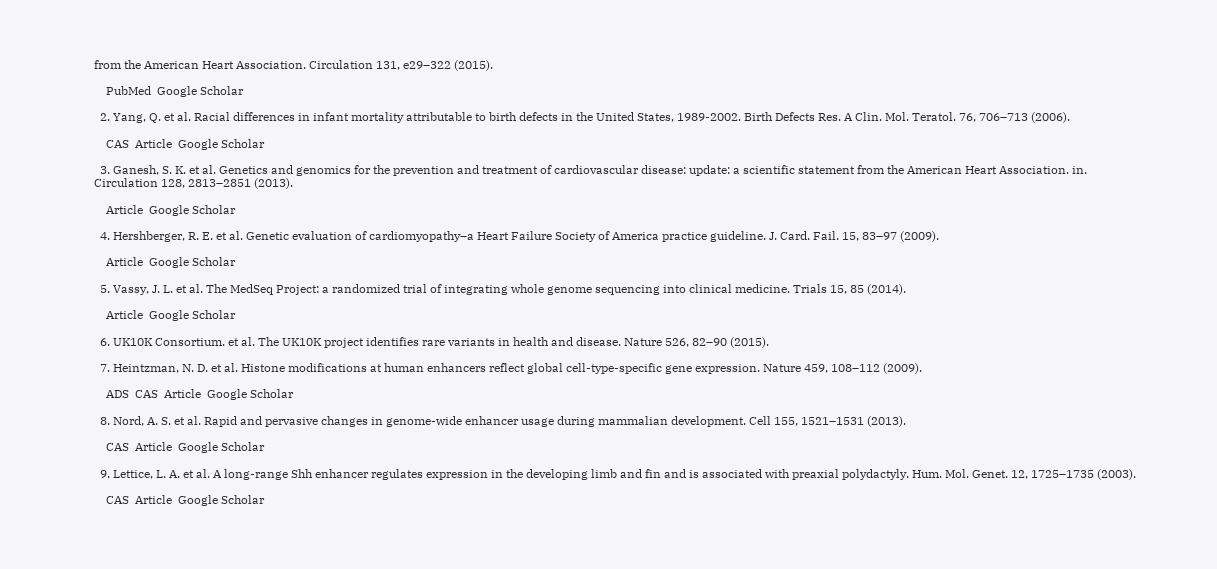from the American Heart Association. Circulation 131, e29–322 (2015).

    PubMed  Google Scholar

  2. Yang, Q. et al. Racial differences in infant mortality attributable to birth defects in the United States, 1989-2002. Birth Defects Res. A Clin. Mol. Teratol. 76, 706–713 (2006).

    CAS  Article  Google Scholar

  3. Ganesh, S. K. et al. Genetics and genomics for the prevention and treatment of cardiovascular disease: update: a scientific statement from the American Heart Association. in. Circulation 128, 2813–2851 (2013).

    Article  Google Scholar

  4. Hershberger, R. E. et al. Genetic evaluation of cardiomyopathy–a Heart Failure Society of America practice guideline. J. Card. Fail. 15, 83–97 (2009).

    Article  Google Scholar

  5. Vassy, J. L. et al. The MedSeq Project: a randomized trial of integrating whole genome sequencing into clinical medicine. Trials 15, 85 (2014).

    Article  Google Scholar

  6. UK10K Consortium. et al. The UK10K project identifies rare variants in health and disease. Nature 526, 82–90 (2015).

  7. Heintzman, N. D. et al. Histone modifications at human enhancers reflect global cell-type-specific gene expression. Nature 459, 108–112 (2009).

    ADS  CAS  Article  Google Scholar

  8. Nord, A. S. et al. Rapid and pervasive changes in genome-wide enhancer usage during mammalian development. Cell 155, 1521–1531 (2013).

    CAS  Article  Google Scholar

  9. Lettice, L. A. et al. A long-range Shh enhancer regulates expression in the developing limb and fin and is associated with preaxial polydactyly. Hum. Mol. Genet. 12, 1725–1735 (2003).

    CAS  Article  Google Scholar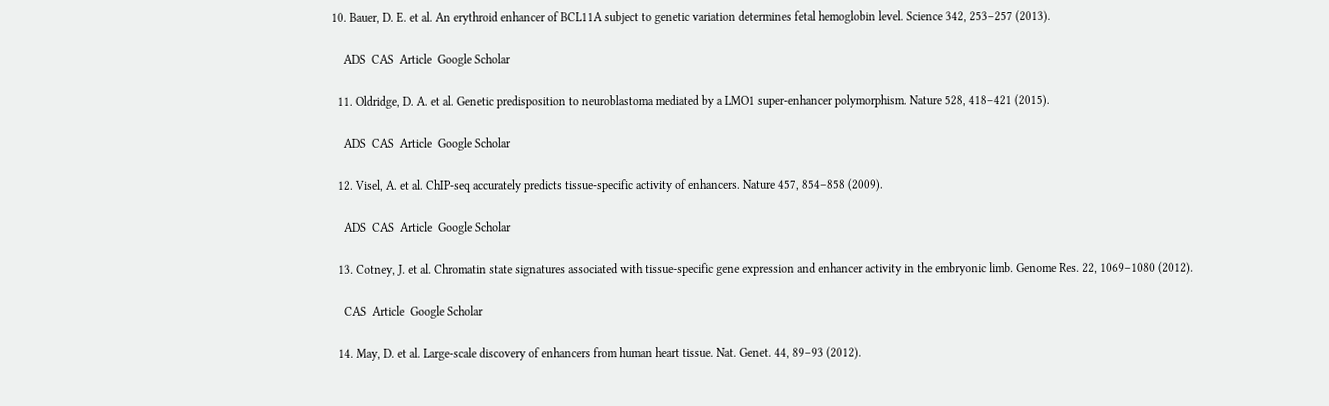10. Bauer, D. E. et al. An erythroid enhancer of BCL11A subject to genetic variation determines fetal hemoglobin level. Science 342, 253–257 (2013).

    ADS  CAS  Article  Google Scholar

  11. Oldridge, D. A. et al. Genetic predisposition to neuroblastoma mediated by a LMO1 super-enhancer polymorphism. Nature 528, 418–421 (2015).

    ADS  CAS  Article  Google Scholar

  12. Visel, A. et al. ChIP-seq accurately predicts tissue-specific activity of enhancers. Nature 457, 854–858 (2009).

    ADS  CAS  Article  Google Scholar

  13. Cotney, J. et al. Chromatin state signatures associated with tissue-specific gene expression and enhancer activity in the embryonic limb. Genome Res. 22, 1069–1080 (2012).

    CAS  Article  Google Scholar

  14. May, D. et al. Large-scale discovery of enhancers from human heart tissue. Nat. Genet. 44, 89–93 (2012).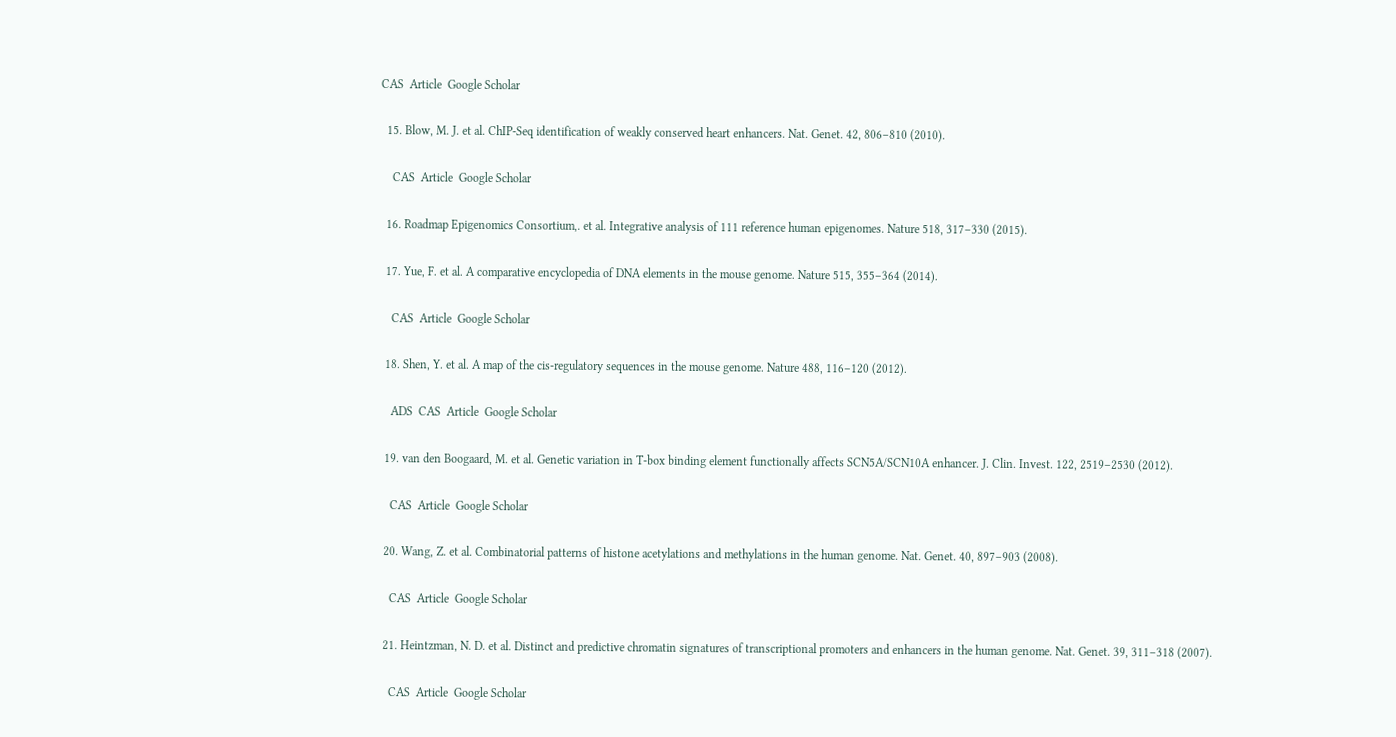CAS  Article  Google Scholar

  15. Blow, M. J. et al. ChIP-Seq identification of weakly conserved heart enhancers. Nat. Genet. 42, 806–810 (2010).

    CAS  Article  Google Scholar

  16. Roadmap Epigenomics Consortium,. et al. Integrative analysis of 111 reference human epigenomes. Nature 518, 317–330 (2015).

  17. Yue, F. et al. A comparative encyclopedia of DNA elements in the mouse genome. Nature 515, 355–364 (2014).

    CAS  Article  Google Scholar

  18. Shen, Y. et al. A map of the cis-regulatory sequences in the mouse genome. Nature 488, 116–120 (2012).

    ADS  CAS  Article  Google Scholar

  19. van den Boogaard, M. et al. Genetic variation in T-box binding element functionally affects SCN5A/SCN10A enhancer. J. Clin. Invest. 122, 2519–2530 (2012).

    CAS  Article  Google Scholar

  20. Wang, Z. et al. Combinatorial patterns of histone acetylations and methylations in the human genome. Nat. Genet. 40, 897–903 (2008).

    CAS  Article  Google Scholar

  21. Heintzman, N. D. et al. Distinct and predictive chromatin signatures of transcriptional promoters and enhancers in the human genome. Nat. Genet. 39, 311–318 (2007).

    CAS  Article  Google Scholar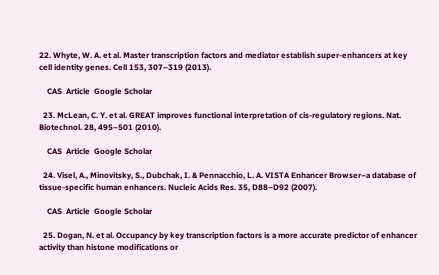22. Whyte, W. A. et al. Master transcription factors and mediator establish super-enhancers at key cell identity genes. Cell 153, 307–319 (2013).

    CAS  Article  Google Scholar

  23. McLean, C. Y. et al. GREAT improves functional interpretation of cis-regulatory regions. Nat. Biotechnol. 28, 495–501 (2010).

    CAS  Article  Google Scholar

  24. Visel, A., Minovitsky, S., Dubchak, I. & Pennacchio, L. A. VISTA Enhancer Browser–a database of tissue-specific human enhancers. Nucleic Acids Res. 35, D88–D92 (2007).

    CAS  Article  Google Scholar

  25. Dogan, N. et al. Occupancy by key transcription factors is a more accurate predictor of enhancer activity than histone modifications or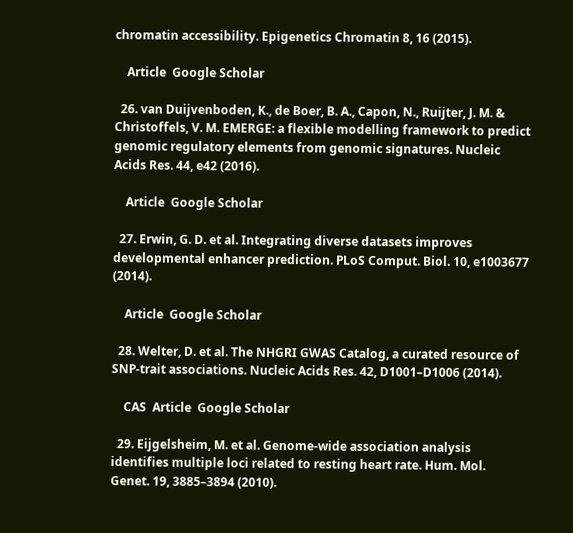chromatin accessibility. Epigenetics Chromatin 8, 16 (2015).

    Article  Google Scholar

  26. van Duijvenboden, K., de Boer, B. A., Capon, N., Ruijter, J. M. & Christoffels, V. M. EMERGE: a flexible modelling framework to predict genomic regulatory elements from genomic signatures. Nucleic Acids Res. 44, e42 (2016).

    Article  Google Scholar

  27. Erwin, G. D. et al. Integrating diverse datasets improves developmental enhancer prediction. PLoS Comput. Biol. 10, e1003677 (2014).

    Article  Google Scholar

  28. Welter, D. et al. The NHGRI GWAS Catalog, a curated resource of SNP-trait associations. Nucleic Acids Res. 42, D1001–D1006 (2014).

    CAS  Article  Google Scholar

  29. Eijgelsheim, M. et al. Genome-wide association analysis identifies multiple loci related to resting heart rate. Hum. Mol. Genet. 19, 3885–3894 (2010).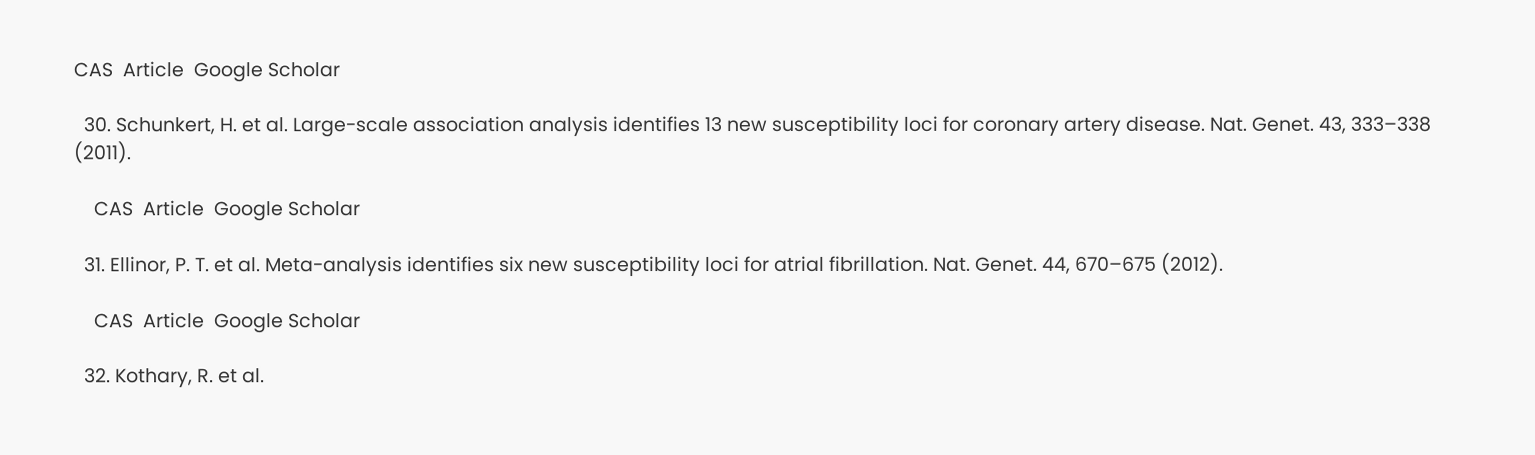CAS  Article  Google Scholar

  30. Schunkert, H. et al. Large-scale association analysis identifies 13 new susceptibility loci for coronary artery disease. Nat. Genet. 43, 333–338 (2011).

    CAS  Article  Google Scholar

  31. Ellinor, P. T. et al. Meta-analysis identifies six new susceptibility loci for atrial fibrillation. Nat. Genet. 44, 670–675 (2012).

    CAS  Article  Google Scholar

  32. Kothary, R. et al.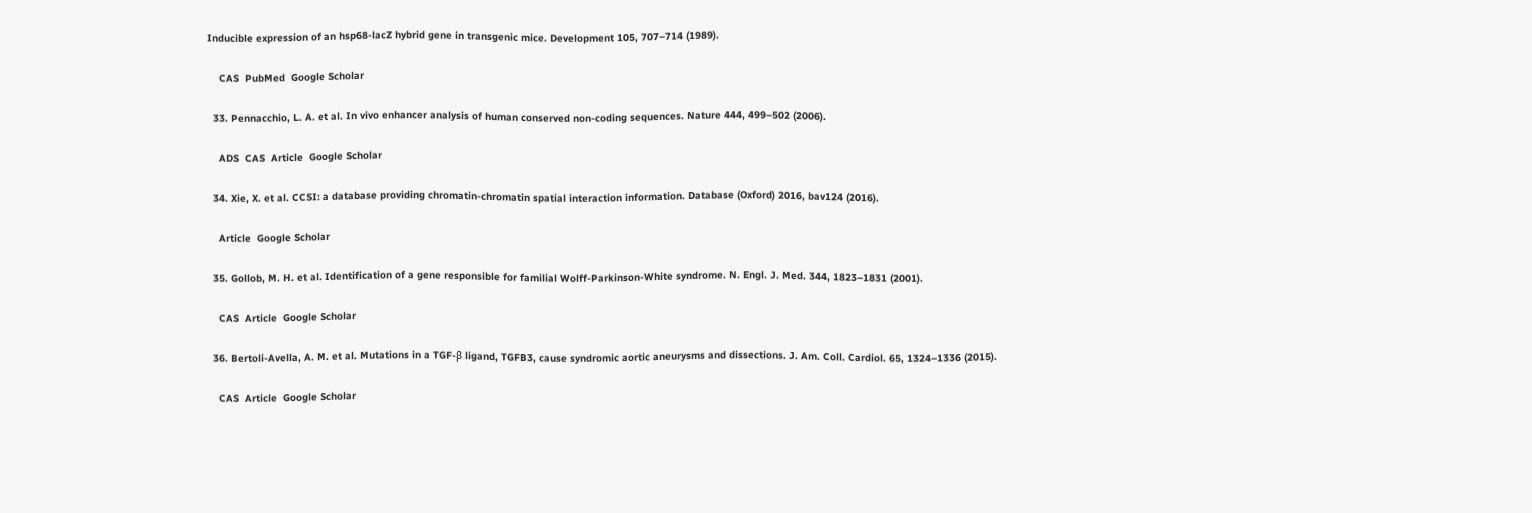Inducible expression of an hsp68-lacZ hybrid gene in transgenic mice. Development 105, 707–714 (1989).

    CAS  PubMed  Google Scholar

  33. Pennacchio, L. A. et al. In vivo enhancer analysis of human conserved non-coding sequences. Nature 444, 499–502 (2006).

    ADS  CAS  Article  Google Scholar

  34. Xie, X. et al. CCSI: a database providing chromatin-chromatin spatial interaction information. Database (Oxford) 2016, bav124 (2016).

    Article  Google Scholar

  35. Gollob, M. H. et al. Identification of a gene responsible for familial Wolff-Parkinson-White syndrome. N. Engl. J. Med. 344, 1823–1831 (2001).

    CAS  Article  Google Scholar

  36. Bertoli-Avella, A. M. et al. Mutations in a TGF-β ligand, TGFB3, cause syndromic aortic aneurysms and dissections. J. Am. Coll. Cardiol. 65, 1324–1336 (2015).

    CAS  Article  Google Scholar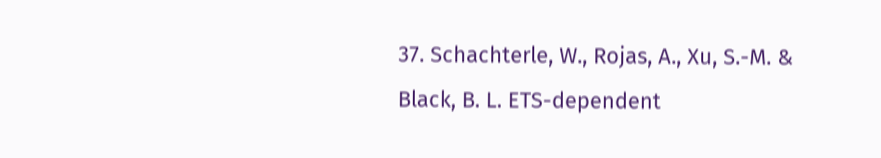37. Schachterle, W., Rojas, A., Xu, S.-M. & Black, B. L. ETS-dependent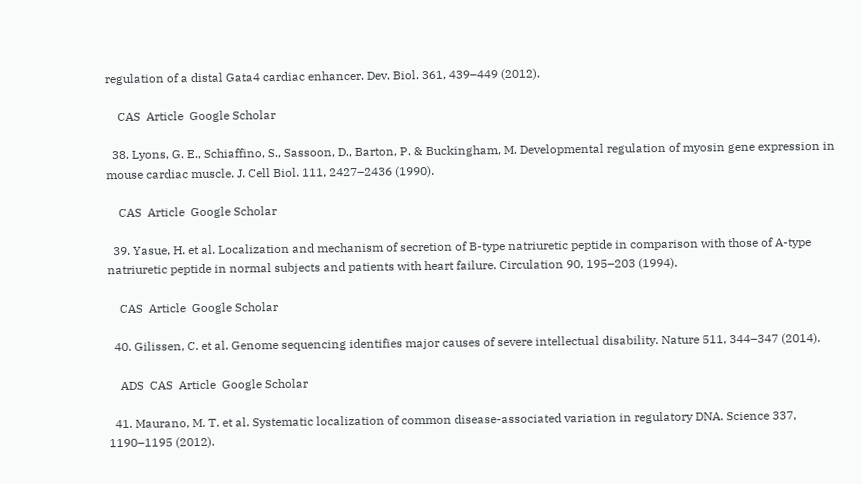regulation of a distal Gata4 cardiac enhancer. Dev. Biol. 361, 439–449 (2012).

    CAS  Article  Google Scholar

  38. Lyons, G. E., Schiaffino, S., Sassoon, D., Barton, P. & Buckingham, M. Developmental regulation of myosin gene expression in mouse cardiac muscle. J. Cell Biol. 111, 2427–2436 (1990).

    CAS  Article  Google Scholar

  39. Yasue, H. et al. Localization and mechanism of secretion of B-type natriuretic peptide in comparison with those of A-type natriuretic peptide in normal subjects and patients with heart failure. Circulation 90, 195–203 (1994).

    CAS  Article  Google Scholar

  40. Gilissen, C. et al. Genome sequencing identifies major causes of severe intellectual disability. Nature 511, 344–347 (2014).

    ADS  CAS  Article  Google Scholar

  41. Maurano, M. T. et al. Systematic localization of common disease-associated variation in regulatory DNA. Science 337, 1190–1195 (2012).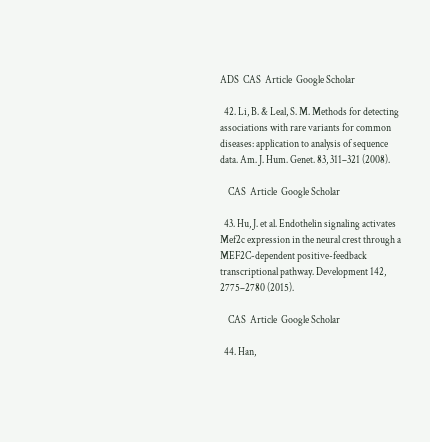ADS  CAS  Article  Google Scholar

  42. Li, B. & Leal, S. M. Methods for detecting associations with rare variants for common diseases: application to analysis of sequence data. Am. J. Hum. Genet. 83, 311–321 (2008).

    CAS  Article  Google Scholar

  43. Hu, J. et al. Endothelin signaling activates Mef2c expression in the neural crest through a MEF2C-dependent positive-feedback transcriptional pathway. Development 142, 2775–2780 (2015).

    CAS  Article  Google Scholar

  44. Han,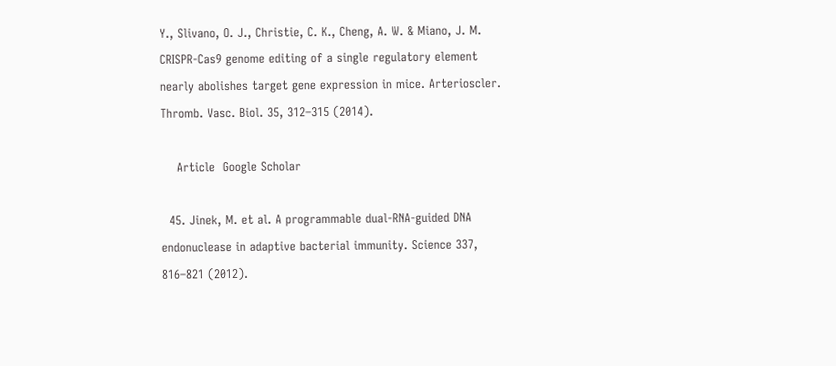Y., Slivano, O. J., Christie, C. K., Cheng, A. W. & Miano, J. M. CRISPR-Cas9 genome editing of a single regulatory element nearly abolishes target gene expression in mice. Arterioscler. Thromb. Vasc. Biol. 35, 312–315 (2014).

    Article  Google Scholar

  45. Jinek, M. et al. A programmable dual-RNA-guided DNA endonuclease in adaptive bacterial immunity. Science 337, 816–821 (2012).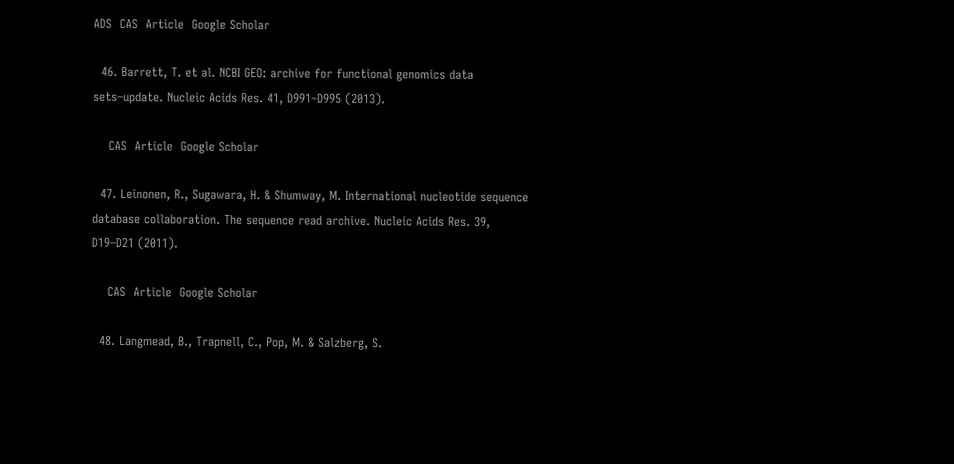ADS  CAS  Article  Google Scholar

  46. Barrett, T. et al. NCBI GEO: archive for functional genomics data sets–update. Nucleic Acids Res. 41, D991–D995 (2013).

    CAS  Article  Google Scholar

  47. Leinonen, R., Sugawara, H. & Shumway, M. International nucleotide sequence database collaboration. The sequence read archive. Nucleic Acids Res. 39, D19–D21 (2011).

    CAS  Article  Google Scholar

  48. Langmead, B., Trapnell, C., Pop, M. & Salzberg, S.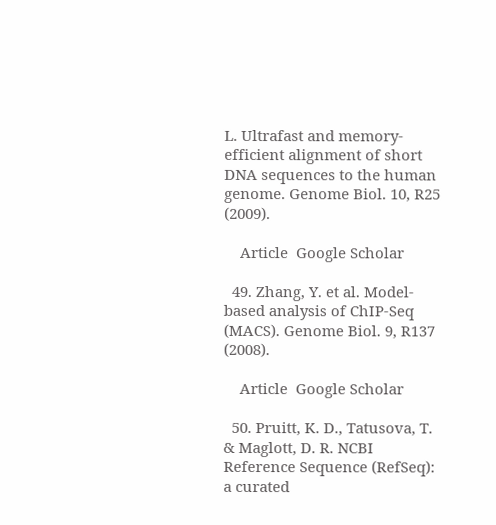L. Ultrafast and memory-efficient alignment of short DNA sequences to the human genome. Genome Biol. 10, R25 (2009).

    Article  Google Scholar

  49. Zhang, Y. et al. Model-based analysis of ChIP-Seq (MACS). Genome Biol. 9, R137 (2008).

    Article  Google Scholar

  50. Pruitt, K. D., Tatusova, T. & Maglott, D. R. NCBI Reference Sequence (RefSeq): a curated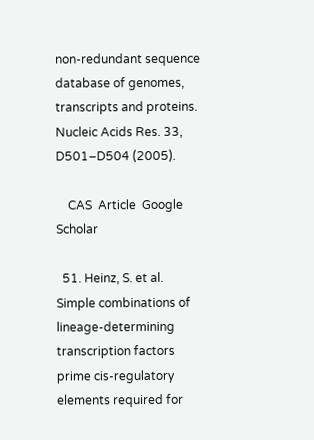non-redundant sequence database of genomes, transcripts and proteins. Nucleic Acids Res. 33, D501–D504 (2005).

    CAS  Article  Google Scholar

  51. Heinz, S. et al. Simple combinations of lineage-determining transcription factors prime cis-regulatory elements required for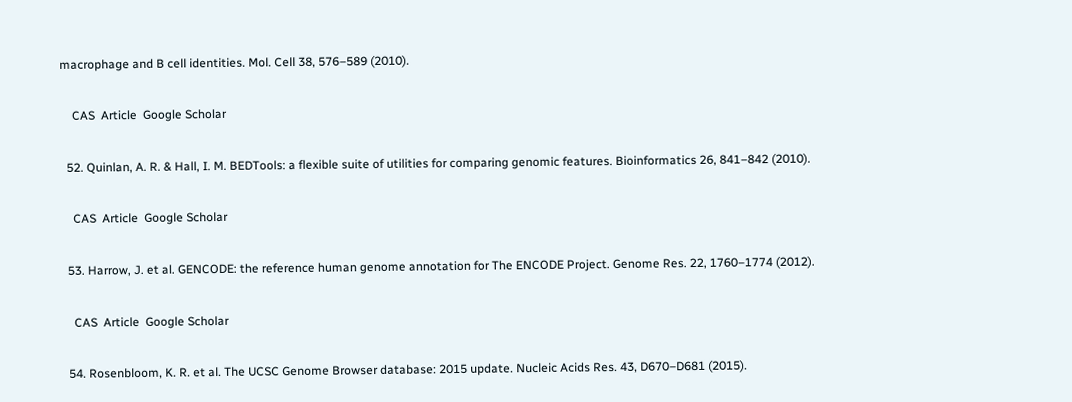macrophage and B cell identities. Mol. Cell 38, 576–589 (2010).

    CAS  Article  Google Scholar

  52. Quinlan, A. R. & Hall, I. M. BEDTools: a flexible suite of utilities for comparing genomic features. Bioinformatics 26, 841–842 (2010).

    CAS  Article  Google Scholar

  53. Harrow, J. et al. GENCODE: the reference human genome annotation for The ENCODE Project. Genome Res. 22, 1760–1774 (2012).

    CAS  Article  Google Scholar

  54. Rosenbloom, K. R. et al. The UCSC Genome Browser database: 2015 update. Nucleic Acids Res. 43, D670–D681 (2015).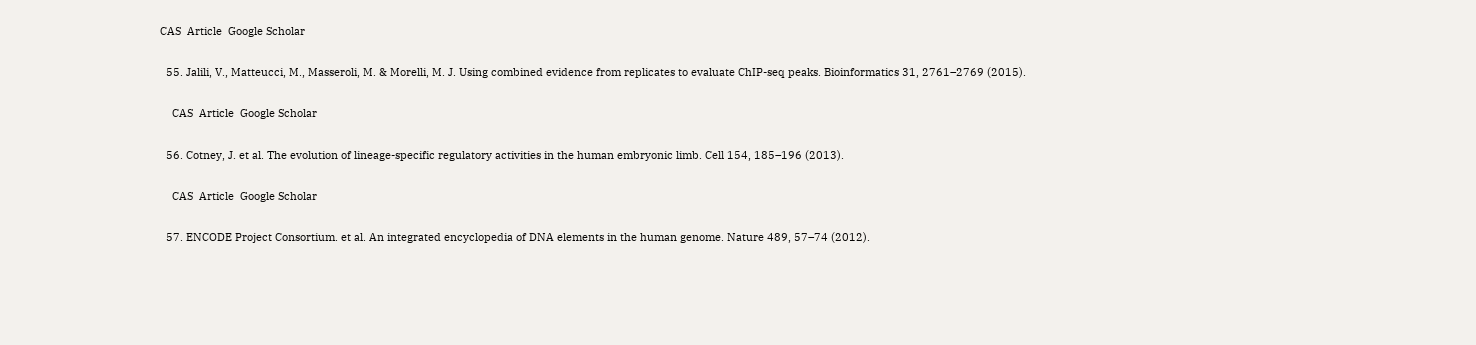CAS  Article  Google Scholar

  55. Jalili, V., Matteucci, M., Masseroli, M. & Morelli, M. J. Using combined evidence from replicates to evaluate ChIP-seq peaks. Bioinformatics 31, 2761–2769 (2015).

    CAS  Article  Google Scholar

  56. Cotney, J. et al. The evolution of lineage-specific regulatory activities in the human embryonic limb. Cell 154, 185–196 (2013).

    CAS  Article  Google Scholar

  57. ENCODE Project Consortium. et al. An integrated encyclopedia of DNA elements in the human genome. Nature 489, 57–74 (2012).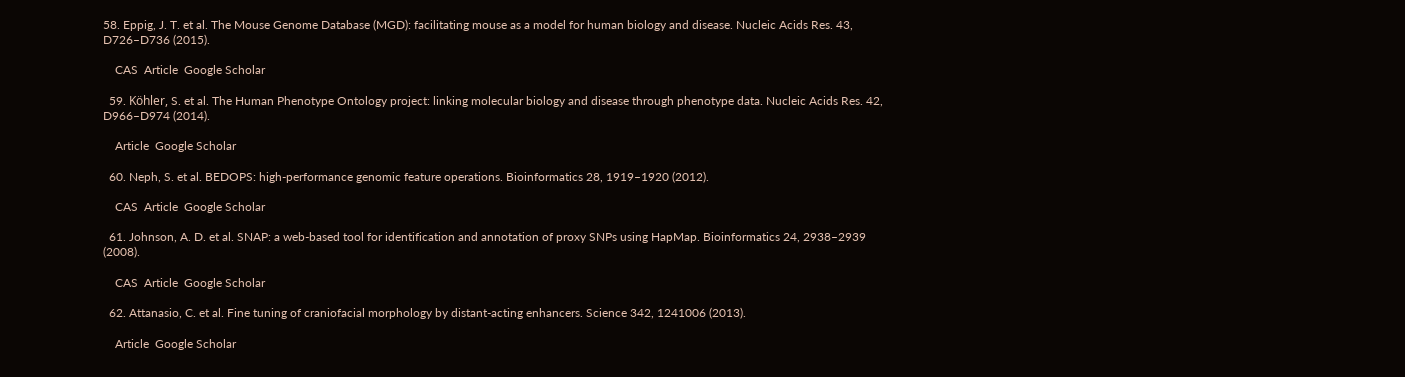58. Eppig, J. T. et al. The Mouse Genome Database (MGD): facilitating mouse as a model for human biology and disease. Nucleic Acids Res. 43, D726–D736 (2015).

    CAS  Article  Google Scholar

  59. Köhler, S. et al. The Human Phenotype Ontology project: linking molecular biology and disease through phenotype data. Nucleic Acids Res. 42, D966–D974 (2014).

    Article  Google Scholar

  60. Neph, S. et al. BEDOPS: high-performance genomic feature operations. Bioinformatics 28, 1919–1920 (2012).

    CAS  Article  Google Scholar

  61. Johnson, A. D. et al. SNAP: a web-based tool for identification and annotation of proxy SNPs using HapMap. Bioinformatics 24, 2938–2939 (2008).

    CAS  Article  Google Scholar

  62. Attanasio, C. et al. Fine tuning of craniofacial morphology by distant-acting enhancers. Science 342, 1241006 (2013).

    Article  Google Scholar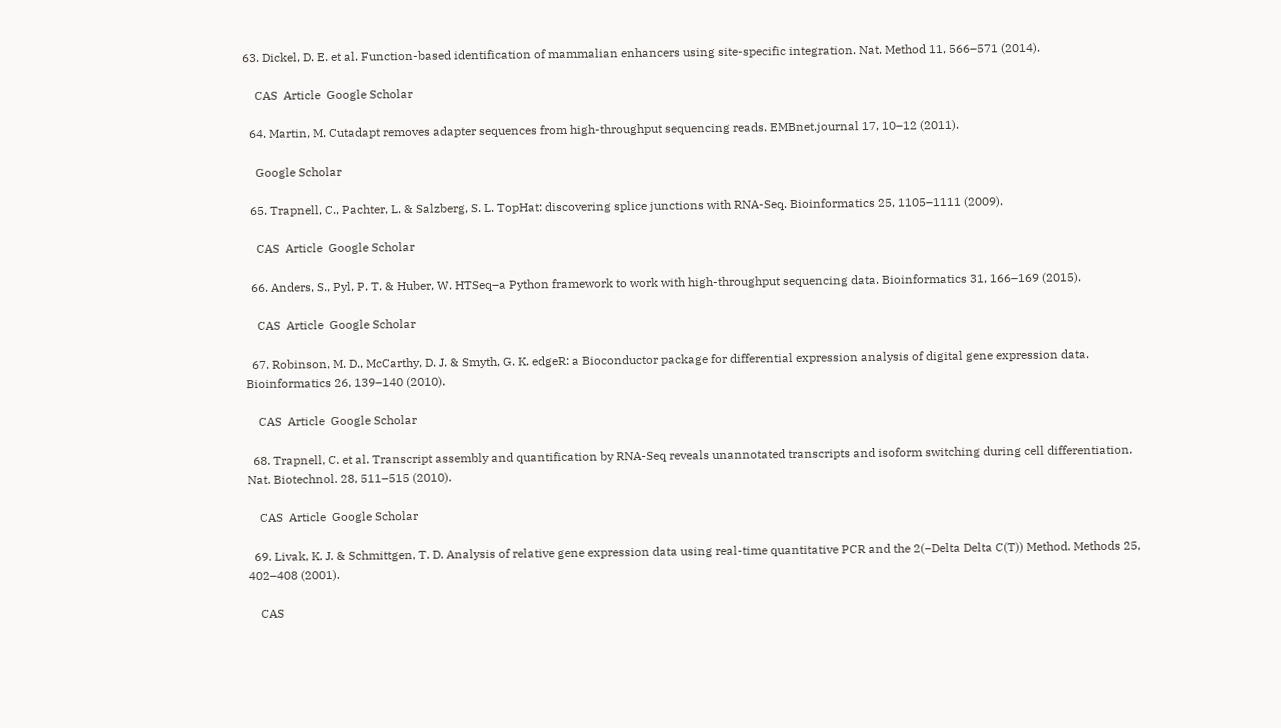63. Dickel, D. E. et al. Function-based identification of mammalian enhancers using site-specific integration. Nat. Method 11, 566–571 (2014).

    CAS  Article  Google Scholar

  64. Martin, M. Cutadapt removes adapter sequences from high-throughput sequencing reads. EMBnet.journal 17, 10–12 (2011).

    Google Scholar

  65. Trapnell, C., Pachter, L. & Salzberg, S. L. TopHat: discovering splice junctions with RNA-Seq. Bioinformatics 25, 1105–1111 (2009).

    CAS  Article  Google Scholar

  66. Anders, S., Pyl, P. T. & Huber, W. HTSeq–a Python framework to work with high-throughput sequencing data. Bioinformatics 31, 166–169 (2015).

    CAS  Article  Google Scholar

  67. Robinson, M. D., McCarthy, D. J. & Smyth, G. K. edgeR: a Bioconductor package for differential expression analysis of digital gene expression data. Bioinformatics 26, 139–140 (2010).

    CAS  Article  Google Scholar

  68. Trapnell, C. et al. Transcript assembly and quantification by RNA-Seq reveals unannotated transcripts and isoform switching during cell differentiation. Nat. Biotechnol. 28, 511–515 (2010).

    CAS  Article  Google Scholar

  69. Livak, K. J. & Schmittgen, T. D. Analysis of relative gene expression data using real-time quantitative PCR and the 2(−Delta Delta C(T)) Method. Methods 25, 402–408 (2001).

    CAS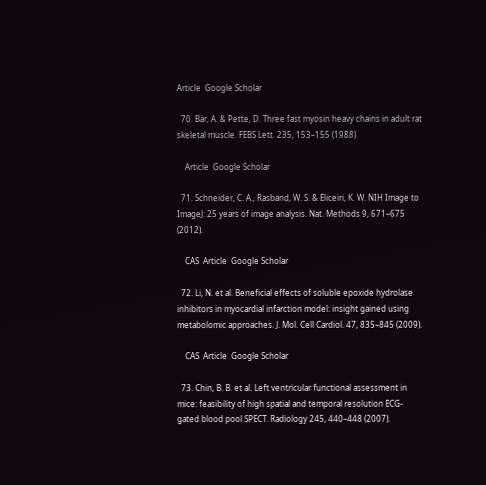Article  Google Scholar

  70. Bär, A. & Pette, D. Three fast myosin heavy chains in adult rat skeletal muscle. FEBS Lett. 235, 153–155 (1988).

    Article  Google Scholar

  71. Schneider, C. A., Rasband, W. S. & Eliceiri, K. W. NIH Image to ImageJ: 25 years of image analysis. Nat. Methods 9, 671–675 (2012).

    CAS  Article  Google Scholar

  72. Li, N. et al. Beneficial effects of soluble epoxide hydrolase inhibitors in myocardial infarction model: insight gained using metabolomic approaches. J. Mol. Cell Cardiol. 47, 835–845 (2009).

    CAS  Article  Google Scholar

  73. Chin, B. B. et al. Left ventricular functional assessment in mice: feasibility of high spatial and temporal resolution ECG-gated blood pool SPECT. Radiology 245, 440–448 (2007).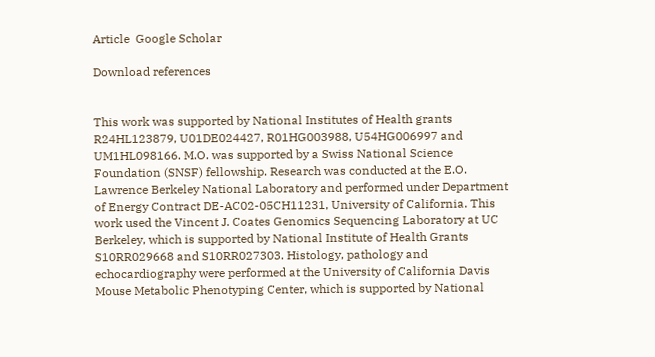Article  Google Scholar

Download references


This work was supported by National Institutes of Health grants R24HL123879, U01DE024427, R01HG003988, U54HG006997 and UM1HL098166. M.O. was supported by a Swiss National Science Foundation (SNSF) fellowship. Research was conducted at the E.O. Lawrence Berkeley National Laboratory and performed under Department of Energy Contract DE-AC02-05CH11231, University of California. This work used the Vincent J. Coates Genomics Sequencing Laboratory at UC Berkeley, which is supported by National Institute of Health Grants S10RR029668 and S10RR027303. Histology, pathology and echocardiography were performed at the University of California Davis Mouse Metabolic Phenotyping Center, which is supported by National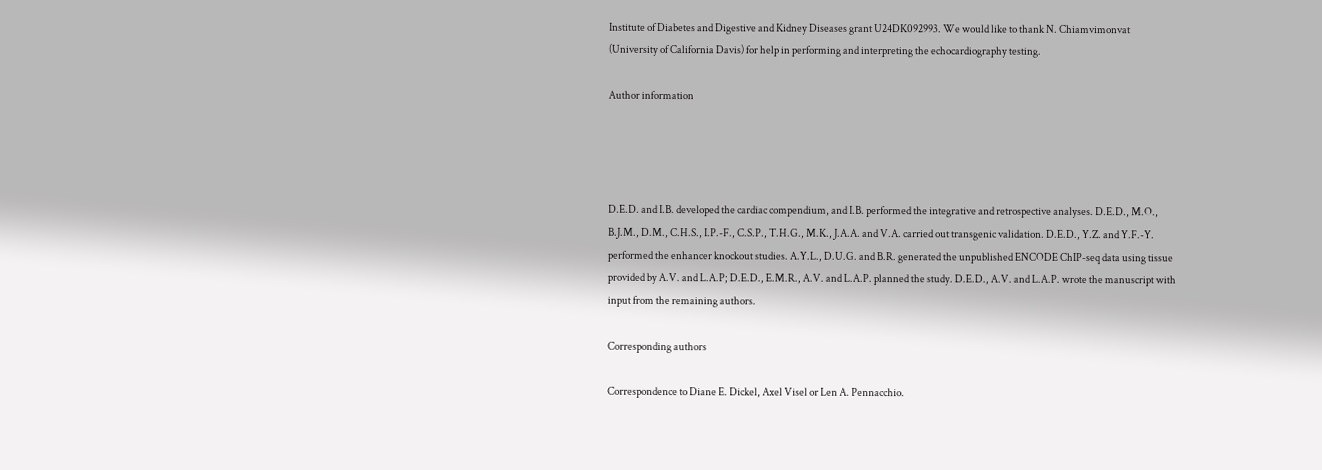Institute of Diabetes and Digestive and Kidney Diseases grant U24DK092993. We would like to thank N. Chiamvimonvat (University of California Davis) for help in performing and interpreting the echocardiography testing.

Author information




D.E.D. and I.B. developed the cardiac compendium, and I.B. performed the integrative and retrospective analyses. D.E.D., M.O., B.J.M., D.M., C.H.S., I.P.-F., C.S.P., T.H.G., M.K., J.A.A. and V.A. carried out transgenic validation. D.E.D., Y.Z. and Y.F.-Y. performed the enhancer knockout studies. A.Y.L., D.U.G. and B.R. generated the unpublished ENCODE ChIP-seq data using tissue provided by A.V. and L.A.P; D.E.D., E.M.R., A.V. and L.A.P. planned the study. D.E.D., A.V. and L.A.P. wrote the manuscript with input from the remaining authors.

Corresponding authors

Correspondence to Diane E. Dickel, Axel Visel or Len A. Pennacchio.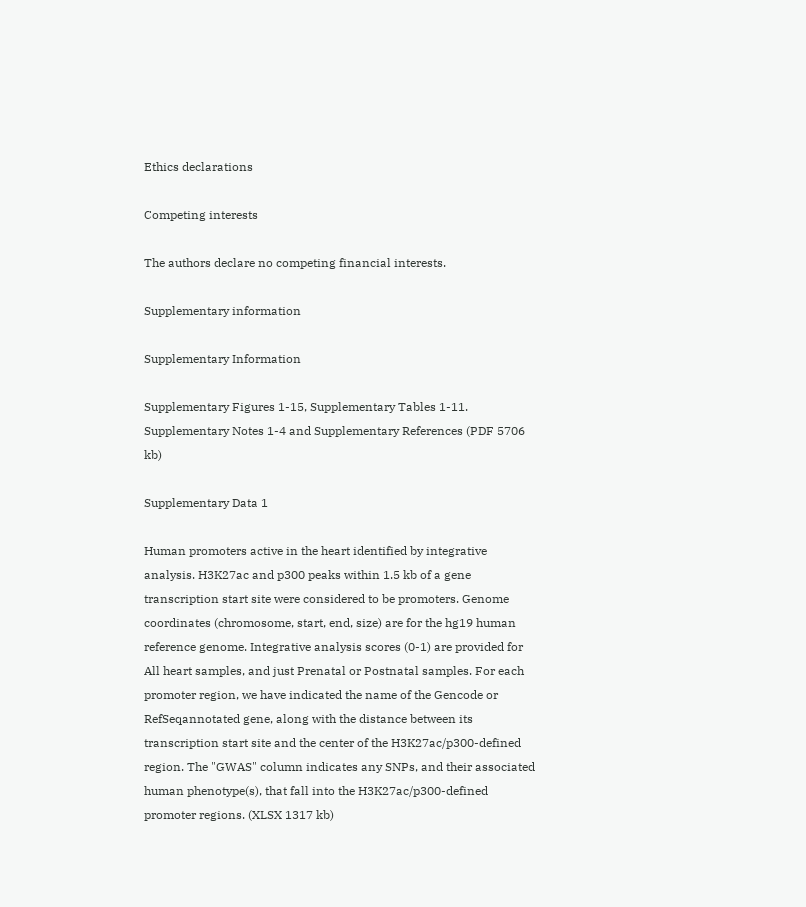Ethics declarations

Competing interests

The authors declare no competing financial interests.

Supplementary information

Supplementary Information

Supplementary Figures 1-15, Supplementary Tables 1-11. Supplementary Notes 1-4 and Supplementary References (PDF 5706 kb)

Supplementary Data 1

Human promoters active in the heart identified by integrative analysis. H3K27ac and p300 peaks within 1.5 kb of a gene transcription start site were considered to be promoters. Genome coordinates (chromosome, start, end, size) are for the hg19 human reference genome. Integrative analysis scores (0-1) are provided for All heart samples, and just Prenatal or Postnatal samples. For each promoter region, we have indicated the name of the Gencode or RefSeqannotated gene, along with the distance between its transcription start site and the center of the H3K27ac/p300-defined region. The "GWAS" column indicates any SNPs, and their associated human phenotype(s), that fall into the H3K27ac/p300-defined promoter regions. (XLSX 1317 kb)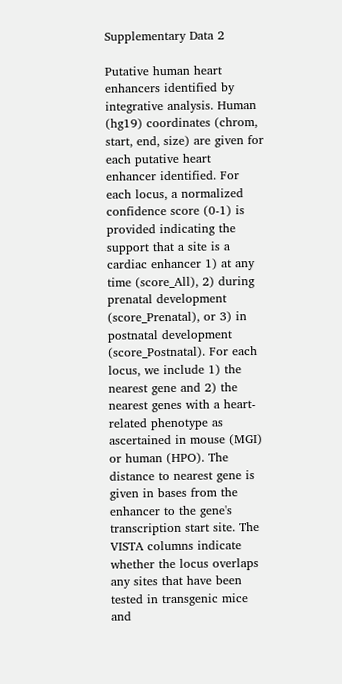Supplementary Data 2

Putative human heart enhancers identified by integrative analysis. Human (hg19) coordinates (chrom, start, end, size) are given for each putative heart enhancer identified. For each locus, a normalized confidence score (0-1) is provided indicating the support that a site is a cardiac enhancer 1) at any time (score_All), 2) during prenatal development (score_Prenatal), or 3) in postnatal development (score_Postnatal). For each locus, we include 1) the nearest gene and 2) the nearest genes with a heart-related phenotype as ascertained in mouse (MGI) or human (HPO). The distance to nearest gene is given in bases from the enhancer to the gene's transcription start site. The VISTA columns indicate whether the locus overlaps any sites that have been tested in transgenic mice and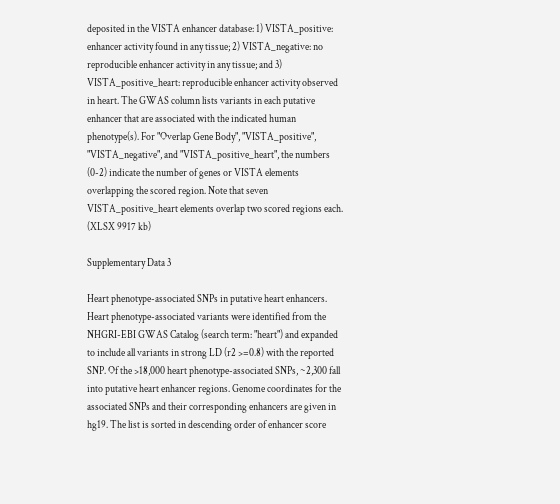deposited in the VISTA enhancer database: 1) VISTA_positive: enhancer activity found in any tissue; 2) VISTA_negative: no reproducible enhancer activity in any tissue; and 3) VISTA_positive_heart: reproducible enhancer activity observed in heart. The GWAS column lists variants in each putative enhancer that are associated with the indicated human phenotype(s). For "Overlap Gene Body", "VISTA_positive", "VISTA_negative", and "VISTA_positive_heart", the numbers (0-2) indicate the number of genes or VISTA elements overlapping the scored region. Note that seven VISTA_positive_heart elements overlap two scored regions each. (XLSX 9917 kb)

Supplementary Data 3

Heart phenotype-associated SNPs in putative heart enhancers. Heart phenotype-associated variants were identified from the NHGRI-EBI GWAS Catalog (search term: "heart") and expanded to include all variants in strong LD (r2 >=0.8) with the reported SNP. Of the >18,000 heart phenotype-associated SNPs, ~2,300 fall into putative heart enhancer regions. Genome coordinates for the associated SNPs and their corresponding enhancers are given in hg19. The list is sorted in descending order of enhancer score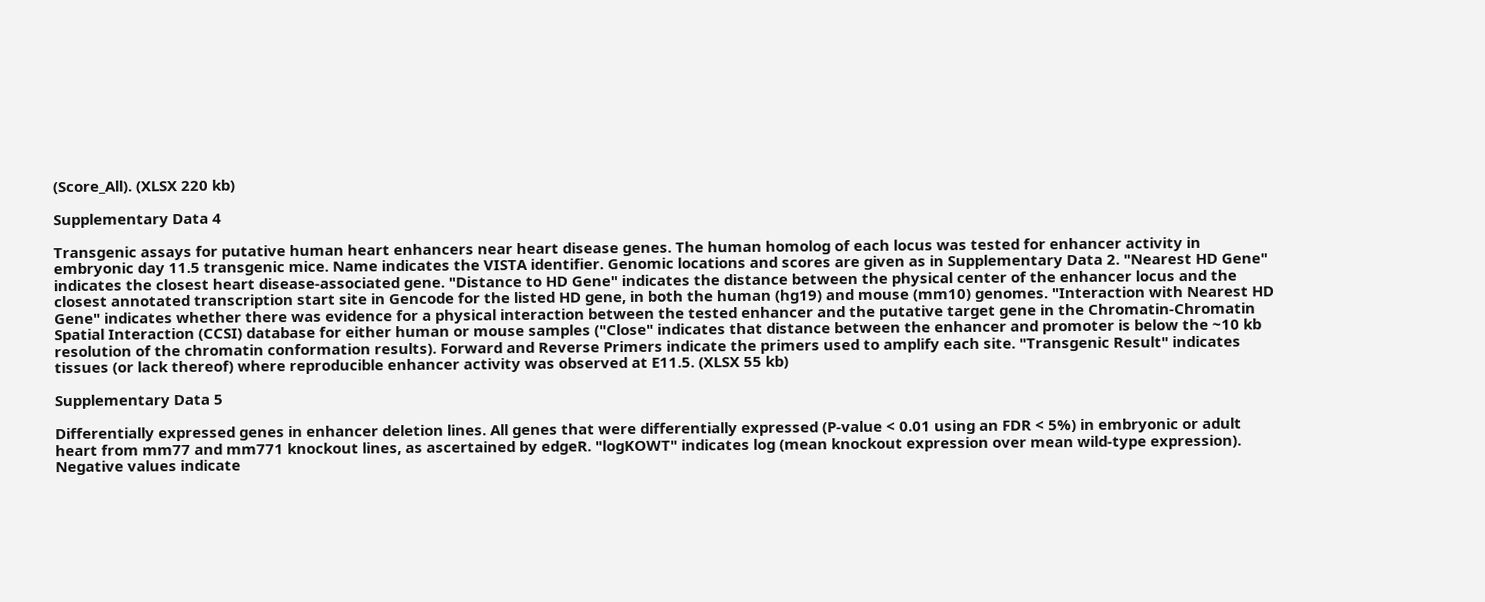(Score_All). (XLSX 220 kb)

Supplementary Data 4

Transgenic assays for putative human heart enhancers near heart disease genes. The human homolog of each locus was tested for enhancer activity in embryonic day 11.5 transgenic mice. Name indicates the VISTA identifier. Genomic locations and scores are given as in Supplementary Data 2. "Nearest HD Gene" indicates the closest heart disease-associated gene. "Distance to HD Gene" indicates the distance between the physical center of the enhancer locus and the closest annotated transcription start site in Gencode for the listed HD gene, in both the human (hg19) and mouse (mm10) genomes. "Interaction with Nearest HD Gene" indicates whether there was evidence for a physical interaction between the tested enhancer and the putative target gene in the Chromatin-Chromatin Spatial Interaction (CCSI) database for either human or mouse samples ("Close" indicates that distance between the enhancer and promoter is below the ~10 kb resolution of the chromatin conformation results). Forward and Reverse Primers indicate the primers used to amplify each site. "Transgenic Result" indicates tissues (or lack thereof) where reproducible enhancer activity was observed at E11.5. (XLSX 55 kb)

Supplementary Data 5

Differentially expressed genes in enhancer deletion lines. All genes that were differentially expressed (P-value < 0.01 using an FDR < 5%) in embryonic or adult heart from mm77 and mm771 knockout lines, as ascertained by edgeR. "logKOWT" indicates log (mean knockout expression over mean wild-type expression). Negative values indicate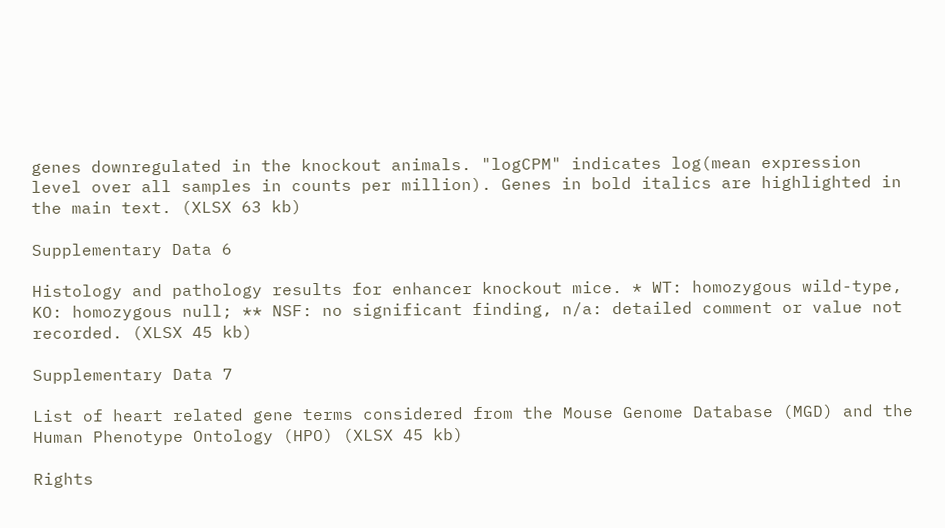genes downregulated in the knockout animals. "logCPM" indicates log(mean expression level over all samples in counts per million). Genes in bold italics are highlighted in the main text. (XLSX 63 kb)

Supplementary Data 6

Histology and pathology results for enhancer knockout mice. * WT: homozygous wild-type, KO: homozygous null; ** NSF: no significant finding, n/a: detailed comment or value not recorded. (XLSX 45 kb)

Supplementary Data 7

List of heart related gene terms considered from the Mouse Genome Database (MGD) and the Human Phenotype Ontology (HPO) (XLSX 45 kb)

Rights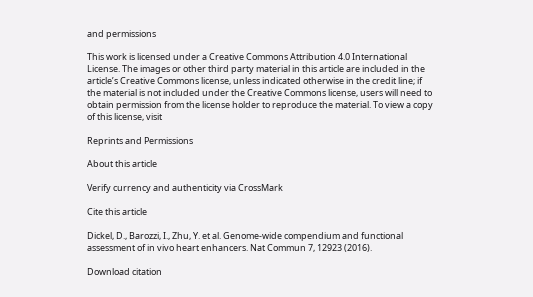and permissions

This work is licensed under a Creative Commons Attribution 4.0 International License. The images or other third party material in this article are included in the article’s Creative Commons license, unless indicated otherwise in the credit line; if the material is not included under the Creative Commons license, users will need to obtain permission from the license holder to reproduce the material. To view a copy of this license, visit

Reprints and Permissions

About this article

Verify currency and authenticity via CrossMark

Cite this article

Dickel, D., Barozzi, I., Zhu, Y. et al. Genome-wide compendium and functional assessment of in vivo heart enhancers. Nat Commun 7, 12923 (2016).

Download citation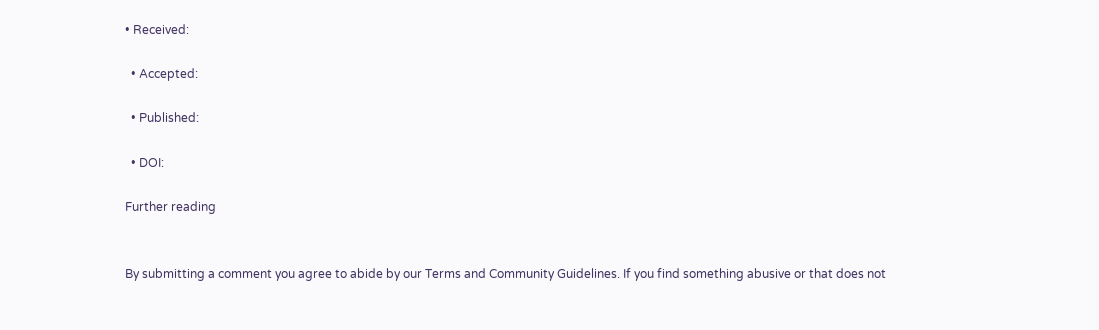• Received:

  • Accepted:

  • Published:

  • DOI:

Further reading


By submitting a comment you agree to abide by our Terms and Community Guidelines. If you find something abusive or that does not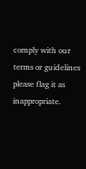comply with our terms or guidelines please flag it as inappropriate.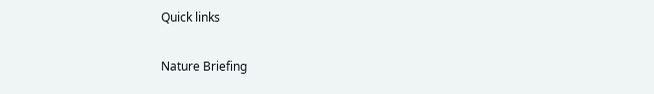Quick links

Nature Briefing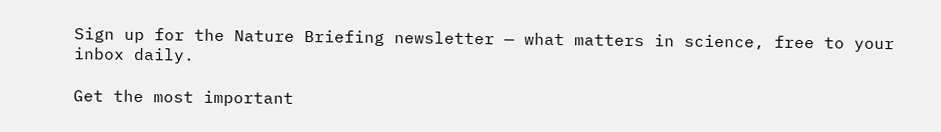Sign up for the Nature Briefing newsletter — what matters in science, free to your inbox daily.

Get the most important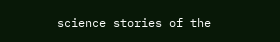science stories of the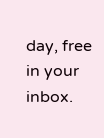day, free in your inbox.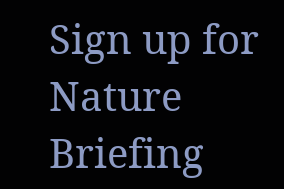Sign up for Nature Briefing